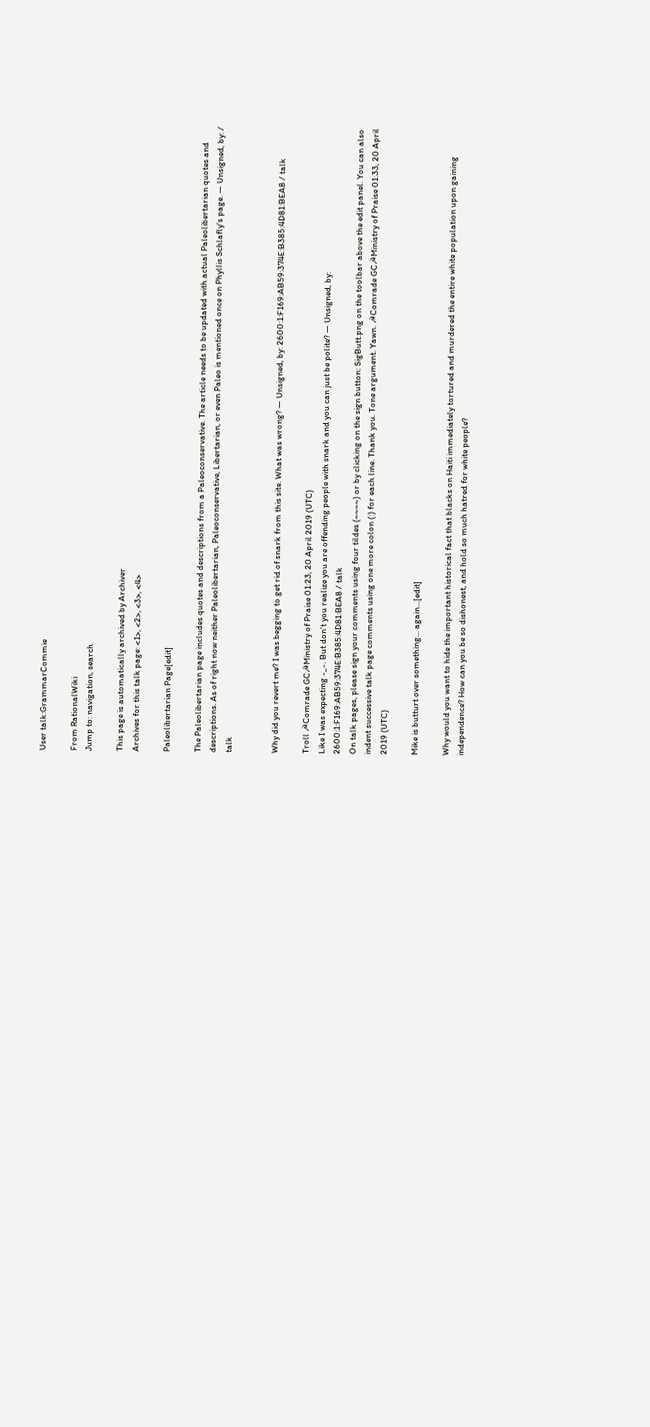User talk:GrammarCommie

From RationalWiki
Jump to: navigation, search

This page is automatically archived by Archiver
Archives for this talk page: <1>, <2>, <3>, <4>

Paleolibertarian Page[edit]

The Paleolibertarian page includes quotes and descriptions from a Paleoconservative. The article needs to be updated with actual Paleolibertarian quotes and descriptions. As of right now neither Paleolibertarian, Paleoconservative, Libertarian, or even Paleo is mentioned once on Phyllis Schlafly's page. — Unsigned, by: / talk


Why did you revert me? I was begging to get rid of snark from this site. What was wrong? — Unsigned, by: 2600:1:F169:AB59:374E:B385:4D81:BEA8 / talk

Troll ☭Comrade GC☭Ministry of Praise 01:23, 20 April 2019 (UTC)
Like I was expecting -_-. But don't you realize you are offending people with snark and you can just be polite? — Unsigned, by: 2600:1:F169:AB59:374E:B385:4D81:BEA8 / talk
On talk pages, please sign your comments using four tildes (~~~~) or by clicking on the sign button: SigButt.png on the toolbar above the edit panel. You can also indent successive talk page comments using one more colon (:) for each line. Thank you. Tone argument. Yawn. ☭Comrade GC☭Ministry of Praise 01:33, 20 April 2019 (UTC)

Mike is butturt over something... again...[edit]

Why would you want to hide the important historical fact that blacks on Haiti immediately tortured and murdered the entire white population upon gaining independence? How can you be so dishonest, and hold so much hatred for white people?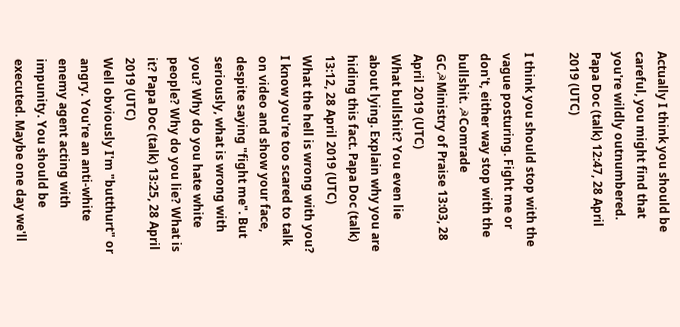Actually I think you should be careful, you might find that you're wildly outnumbered. Papa Doc (talk) 12:47, 28 April 2019 (UTC)

I think you should stop with the vague posturing. Fight me or don't, either way stop with the bullshit. ☭Comrade GC☭Ministry of Praise 13:03, 28 April 2019 (UTC)
What bullshit? You even lie about lying. Explain why you are hiding this fact. Papa Doc (talk) 13:12, 28 April 2019 (UTC)
What the hell is wrong with you? I know you're too scared to talk on video and show your face, despite saying "fight me". But seriously, what is wrong with you? Why do you hate white people? Why do you lie? What is it? Papa Doc (talk) 13:25, 28 April 2019 (UTC)
Well obviously I'm "butthurt" or angry. You're an anti-white enemy agent acting with impunity. You should be executed. Maybe one day we'll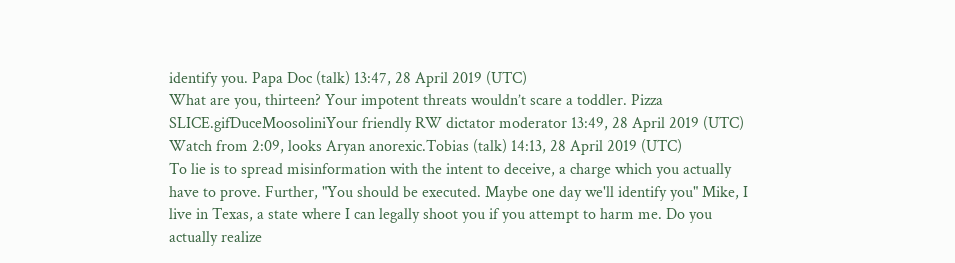identify you. Papa Doc (talk) 13:47, 28 April 2019 (UTC)
What are you, thirteen? Your impotent threats wouldn’t scare a toddler. Pizza SLICE.gifDuceMoosoliniYour friendly RW dictator moderator 13:49, 28 April 2019 (UTC)
Watch from 2:09, looks Aryan anorexic.Tobias (talk) 14:13, 28 April 2019 (UTC)
To lie is to spread misinformation with the intent to deceive, a charge which you actually have to prove. Further, "You should be executed. Maybe one day we'll identify you" Mike, I live in Texas, a state where I can legally shoot you if you attempt to harm me. Do you actually realize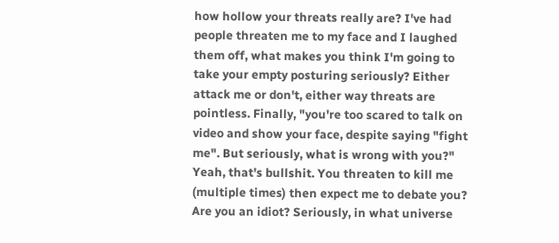how hollow your threats really are? I've had people threaten me to my face and I laughed them off, what makes you think I'm going to take your empty posturing seriously? Either attack me or don't, either way threats are pointless. Finally, "you're too scared to talk on video and show your face, despite saying "fight me". But seriously, what is wrong with you?" Yeah, that's bullshit. You threaten to kill me (multiple times) then expect me to debate you? Are you an idiot? Seriously, in what universe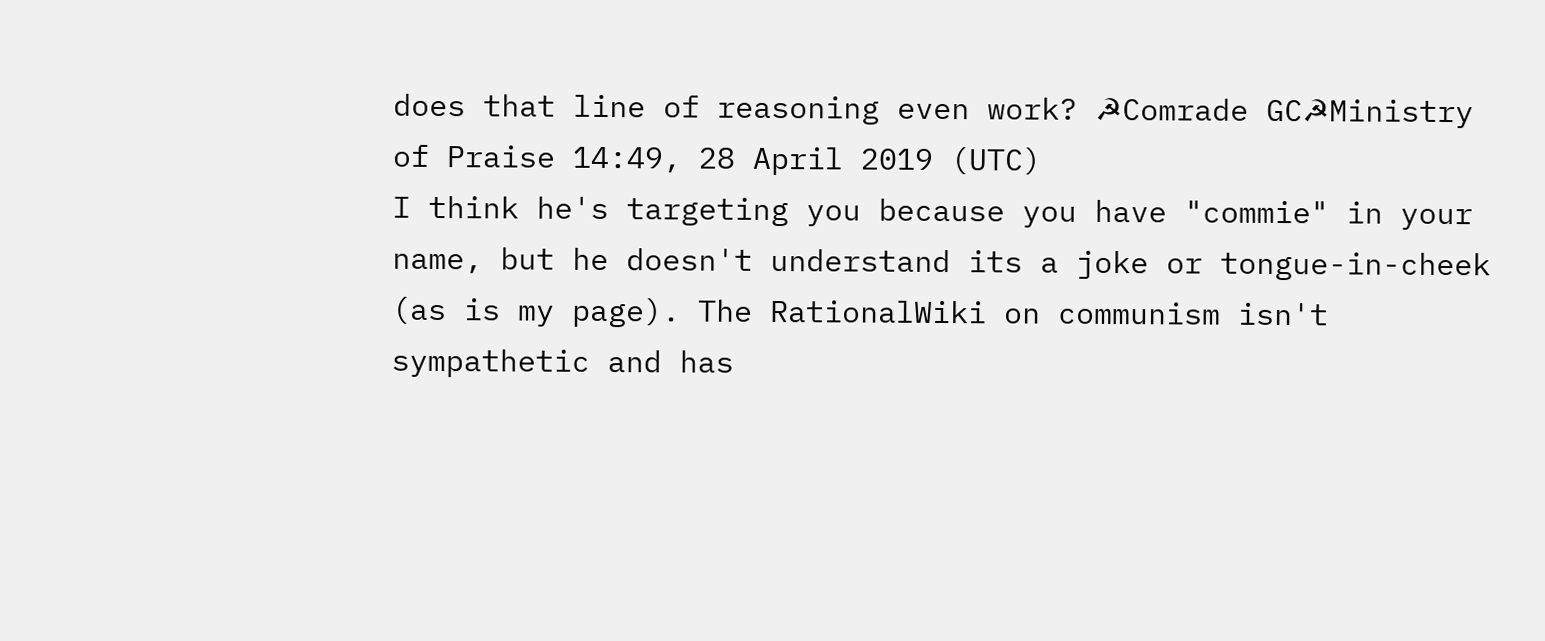does that line of reasoning even work? ☭Comrade GC☭Ministry of Praise 14:49, 28 April 2019 (UTC)
I think he's targeting you because you have "commie" in your name, but he doesn't understand its a joke or tongue-in-cheek (as is my page). The RationalWiki on communism isn't sympathetic and has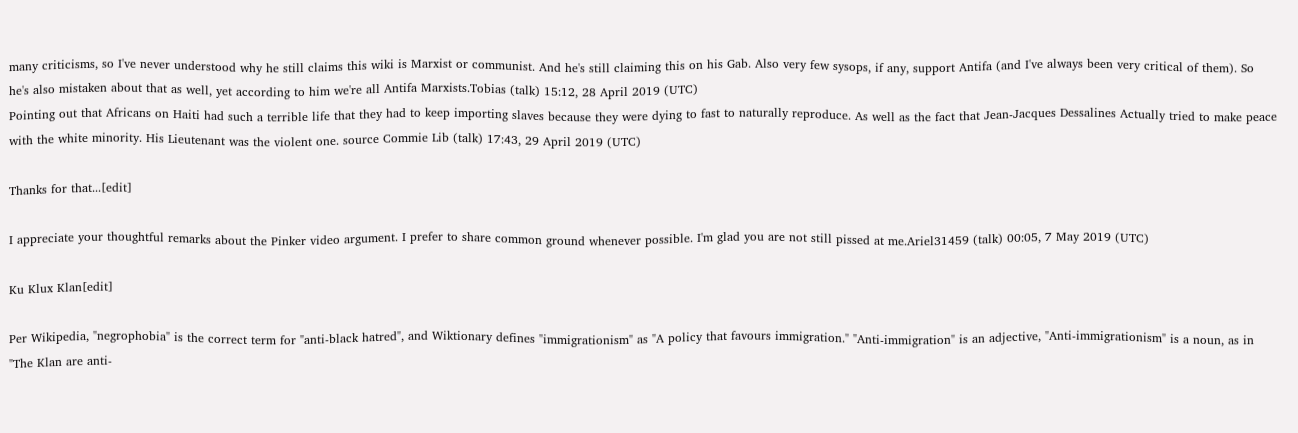many criticisms, so I've never understood why he still claims this wiki is Marxist or communist. And he's still claiming this on his Gab. Also very few sysops, if any, support Antifa (and I've always been very critical of them). So he's also mistaken about that as well, yet according to him we're all Antifa Marxists.Tobias (talk) 15:12, 28 April 2019 (UTC)
Pointing out that Africans on Haiti had such a terrible life that they had to keep importing slaves because they were dying to fast to naturally reproduce. As well as the fact that Jean-Jacques Dessalines Actually tried to make peace with the white minority. His Lieutenant was the violent one. source Commie Lib (talk) 17:43, 29 April 2019 (UTC)

Thanks for that...[edit]

I appreciate your thoughtful remarks about the Pinker video argument. I prefer to share common ground whenever possible. I'm glad you are not still pissed at me.Ariel31459 (talk) 00:05, 7 May 2019 (UTC)

Ku Klux Klan[edit]

Per Wikipedia, "negrophobia" is the correct term for "anti-black hatred", and Wiktionary defines "immigrationism" as "A policy that favours immigration." "Anti-immigration" is an adjective, "Anti-immigrationism" is a noun, as in "The Klan are anti-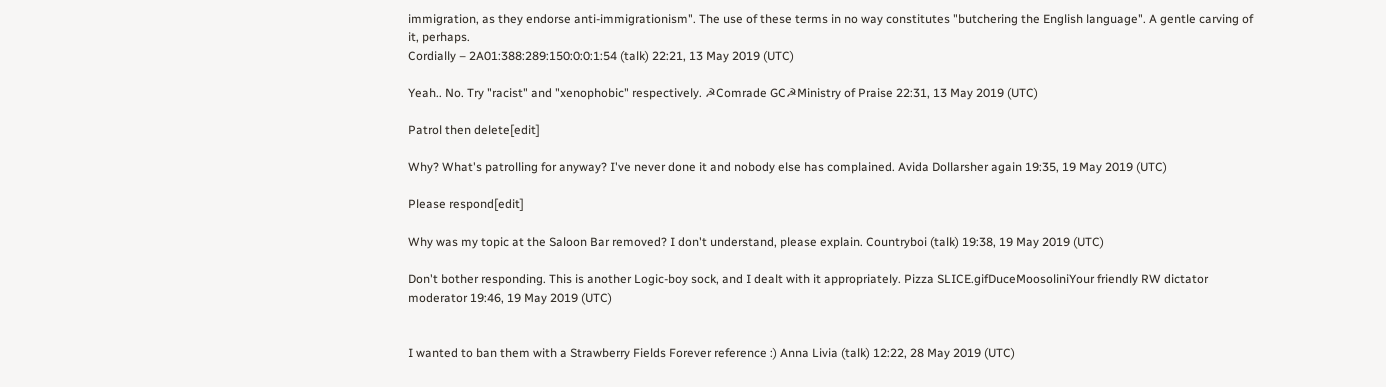immigration, as they endorse anti-immigrationism". The use of these terms in no way constitutes "butchering the English language". A gentle carving of it, perhaps.
Cordially – 2A01:388:289:150:0:0:1:54 (talk) 22:21, 13 May 2019 (UTC)

Yeah.. No. Try "racist" and "xenophobic" respectively. ☭Comrade GC☭Ministry of Praise 22:31, 13 May 2019 (UTC)

Patrol then delete[edit]

Why? What's patrolling for anyway? I've never done it and nobody else has complained. Avida Dollarsher again 19:35, 19 May 2019 (UTC)

Please respond[edit]

Why was my topic at the Saloon Bar removed? I don't understand, please explain. Countryboi (talk) 19:38, 19 May 2019 (UTC)

Don't bother responding. This is another Logic-boy sock, and I dealt with it appropriately. Pizza SLICE.gifDuceMoosoliniYour friendly RW dictator moderator 19:46, 19 May 2019 (UTC)


I wanted to ban them with a Strawberry Fields Forever reference :) Anna Livia (talk) 12:22, 28 May 2019 (UTC)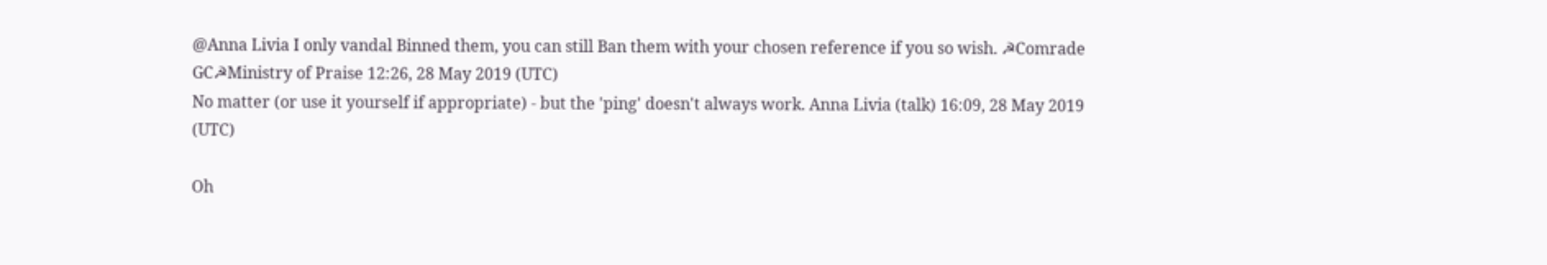@Anna Livia I only vandal Binned them, you can still Ban them with your chosen reference if you so wish. ☭Comrade GC☭Ministry of Praise 12:26, 28 May 2019 (UTC)
No matter (or use it yourself if appropriate) - but the 'ping' doesn't always work. Anna Livia (talk) 16:09, 28 May 2019 (UTC)

Oh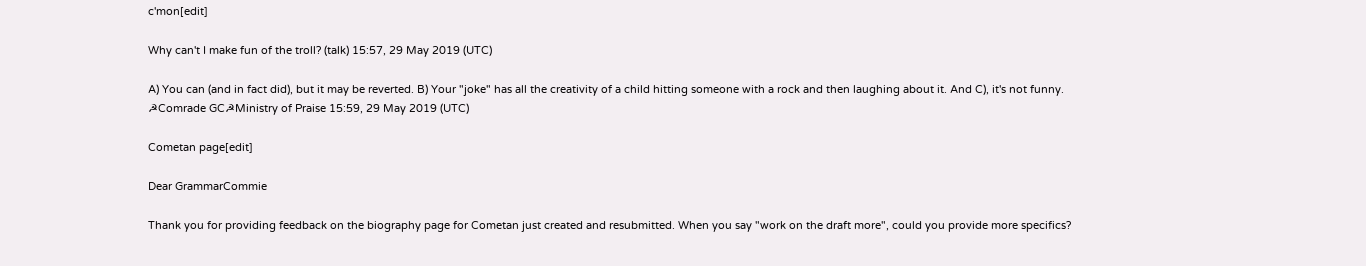c'mon[edit]

Why can't I make fun of the troll? (talk) 15:57, 29 May 2019 (UTC)

A) You can (and in fact did), but it may be reverted. B) Your "joke" has all the creativity of a child hitting someone with a rock and then laughing about it. And C), it's not funny. ☭Comrade GC☭Ministry of Praise 15:59, 29 May 2019 (UTC)

Cometan page[edit]

Dear GrammarCommie

Thank you for providing feedback on the biography page for Cometan just created and resubmitted. When you say "work on the draft more", could you provide more specifics?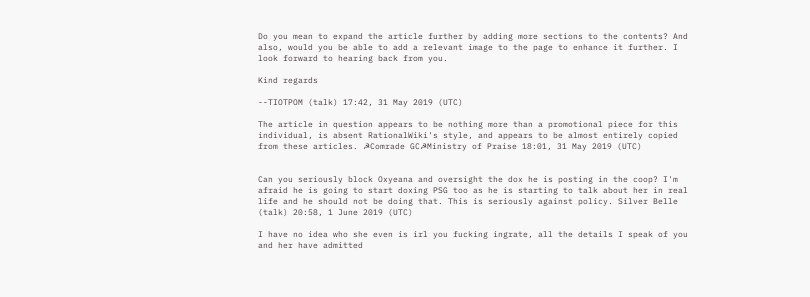Do you mean to expand the article further by adding more sections to the contents? And also, would you be able to add a relevant image to the page to enhance it further. I look forward to hearing back from you.

Kind regards

--TIOTPOM (talk) 17:42, 31 May 2019 (UTC)

The article in question appears to be nothing more than a promotional piece for this individual, is absent RationalWiki's style, and appears to be almost entirely copied from these articles. ☭Comrade GC☭Ministry of Praise 18:01, 31 May 2019 (UTC)


Can you seriously block Oxyeana and oversight the dox he is posting in the coop? I'm afraid he is going to start doxing PSG too as he is starting to talk about her in real life and he should not be doing that. This is seriously against policy. Silver Belle (talk) 20:58, 1 June 2019 (UTC)

I have no idea who she even is irl you fucking ingrate, all the details I speak of you and her have admitted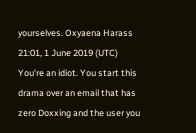yourselves. Oxyaena Harass 21:01, 1 June 2019 (UTC)
You're an idiot. You start this drama over an email that has zero Doxxing and the user you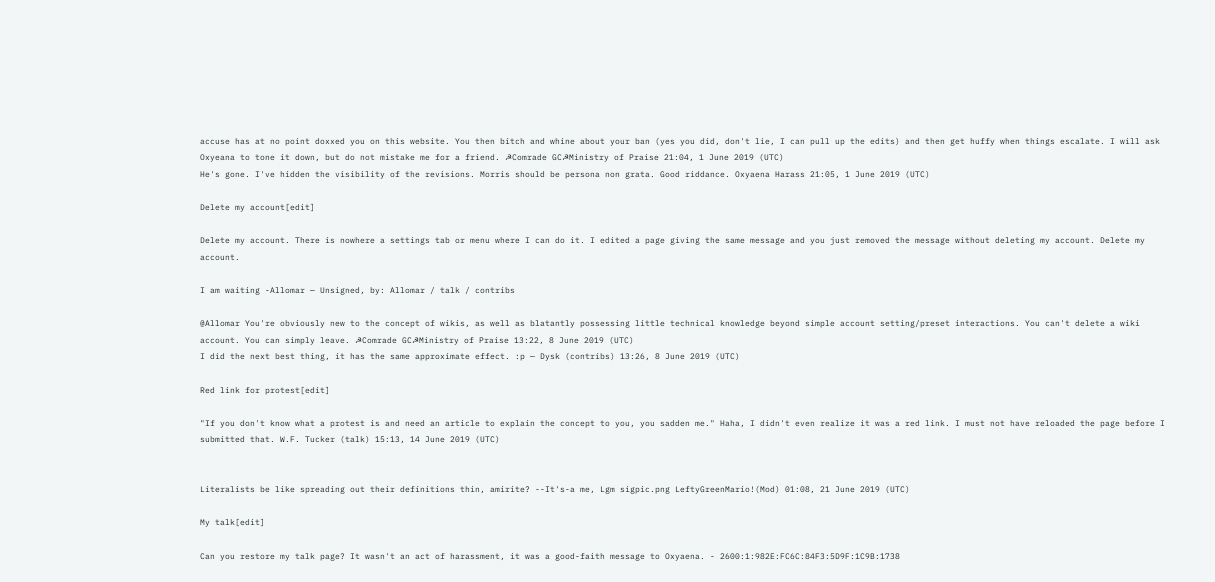accuse has at no point doxxed you on this website. You then bitch and whine about your ban (yes you did, don't lie, I can pull up the edits) and then get huffy when things escalate. I will ask Oxyeana to tone it down, but do not mistake me for a friend. ☭Comrade GC☭Ministry of Praise 21:04, 1 June 2019 (UTC)
He's gone. I've hidden the visibility of the revisions. Morris should be persona non grata. Good riddance. Oxyaena Harass 21:05, 1 June 2019 (UTC)

Delete my account[edit]

Delete my account. There is nowhere a settings tab or menu where I can do it. I edited a page giving the same message and you just removed the message without deleting my account. Delete my account.

I am waiting -Allomar — Unsigned, by: Allomar / talk / contribs

@Allomar You're obviously new to the concept of wikis, as well as blatantly possessing little technical knowledge beyond simple account setting/preset interactions. You can't delete a wiki account. You can simply leave. ☭Comrade GC☭Ministry of Praise 13:22, 8 June 2019 (UTC)
I did the next best thing, it has the same approximate effect. :p — Dysk (contribs) 13:26, 8 June 2019 (UTC)

Red link for protest[edit]

"If you don't know what a protest is and need an article to explain the concept to you, you sadden me." Haha, I didn't even realize it was a red link. I must not have reloaded the page before I submitted that. W.F. Tucker (talk) 15:13, 14 June 2019 (UTC)


Literalists be like spreading out their definitions thin, amirite? --It's-a me, Lgm sigpic.png LeftyGreenMario!(Mod) 01:08, 21 June 2019 (UTC)

My talk[edit]

Can you restore my talk page? It wasn't an act of harassment, it was a good-faith message to Oxyaena. - 2600:1:982E:FC6C:84F3:5D9F:1C9B:1738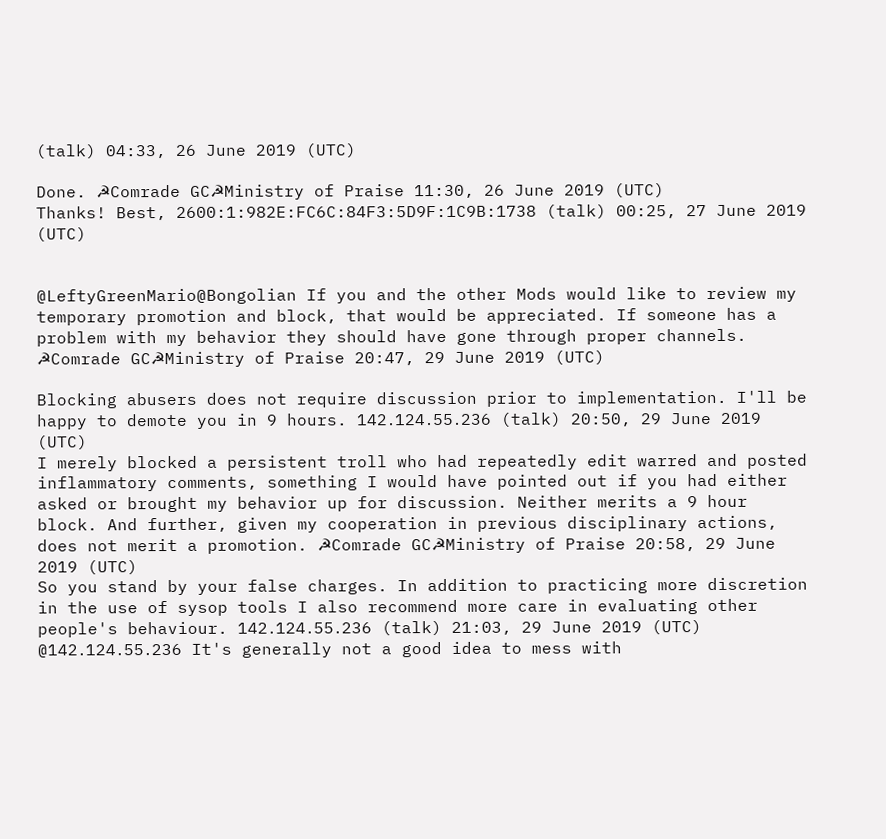(talk) 04:33, 26 June 2019 (UTC)

Done. ☭Comrade GC☭Ministry of Praise 11:30, 26 June 2019 (UTC)
Thanks! Best, 2600:1:982E:FC6C:84F3:5D9F:1C9B:1738 (talk) 00:25, 27 June 2019 (UTC)


@LeftyGreenMario@Bongolian If you and the other Mods would like to review my temporary promotion and block, that would be appreciated. If someone has a problem with my behavior they should have gone through proper channels. ☭Comrade GC☭Ministry of Praise 20:47, 29 June 2019 (UTC)

Blocking abusers does not require discussion prior to implementation. I'll be happy to demote you in 9 hours. 142․124․55․236 (talk) 20:50, 29 June 2019 (UTC)
I merely blocked a persistent troll who had repeatedly edit warred and posted inflammatory comments, something I would have pointed out if you had either asked or brought my behavior up for discussion. Neither merits a 9 hour block. And further, given my cooperation in previous disciplinary actions, does not merit a promotion. ☭Comrade GC☭Ministry of Praise 20:58, 29 June 2019 (UTC)
So you stand by your false charges. In addition to practicing more discretion in the use of sysop tools I also recommend more care in evaluating other people's behaviour. 142․124․55․236 (talk) 21:03, 29 June 2019 (UTC)
@142․124․55․236 It's generally not a good idea to mess with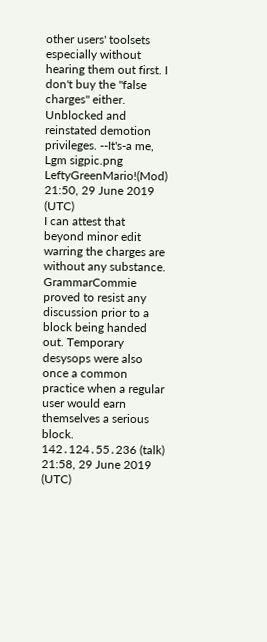other users' toolsets especially without hearing them out first. I don't buy the "false charges" either. Unblocked and reinstated demotion privileges. --It's-a me, Lgm sigpic.png LeftyGreenMario!(Mod) 21:50, 29 June 2019 (UTC)
I can attest that beyond minor edit warring the charges are without any substance. GrammarCommie proved to resist any discussion prior to a block being handed out. Temporary desysops were also once a common practice when a regular user would earn themselves a serious block. 142․124․55․236 (talk) 21:58, 29 June 2019 (UTC)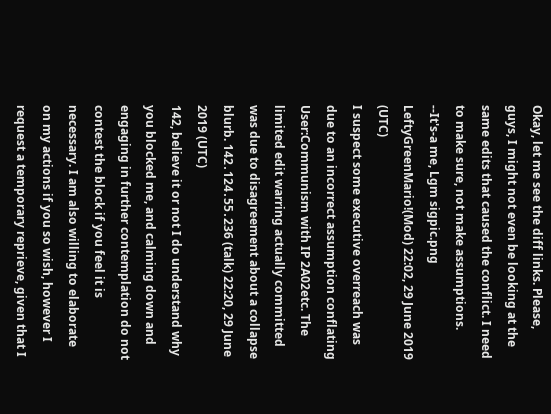Okay, let me see the diff links. Please, guys, I might not even be looking at the same edits that caused the conflict. I need to make sure, not make assumptions. --It's-a me, Lgm sigpic.png LeftyGreenMario!(Mod) 22:02, 29 June 2019 (UTC)
I suspect some executive overreach was due to an incorrect assumption conflating User:Communism with IP 2A02etc. The limited edit warring actually committed was due to disagreement about a collapse blurb. 142․124․55․236 (talk) 22:20, 29 June 2019 (UTC)
142, believe it or not I do understand why you blocked me, and calming down and engaging in further contemplation do not contest the block if you feel it is necessary. I am also willing to elaborate on my actions if you so wish, however I request a temporary reprieve, given that I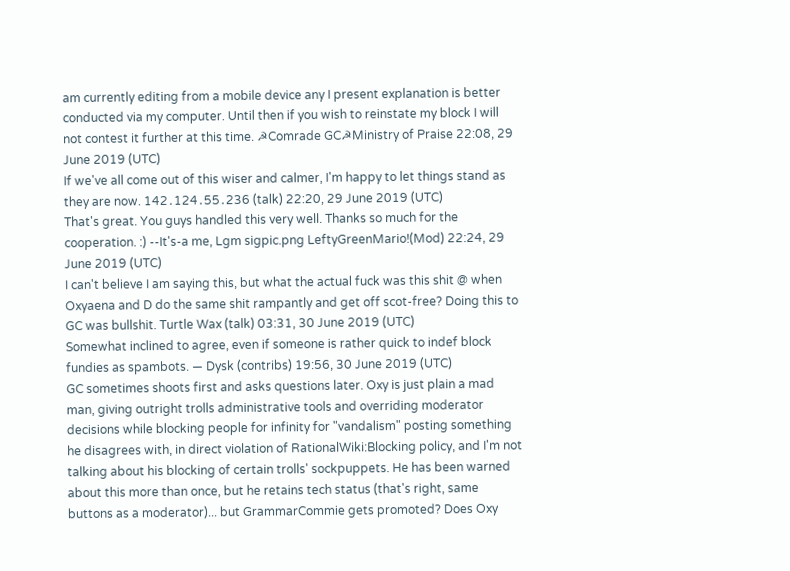am currently editing from a mobile device any I present explanation is better conducted via my computer. Until then if you wish to reinstate my block I will not contest it further at this time. ☭Comrade GC☭Ministry of Praise 22:08, 29 June 2019 (UTC)
If we've all come out of this wiser and calmer, I'm happy to let things stand as they are now. 142․124․55․236 (talk) 22:20, 29 June 2019 (UTC)
That's great. You guys handled this very well. Thanks so much for the cooperation. :) --It's-a me, Lgm sigpic.png LeftyGreenMario!(Mod) 22:24, 29 June 2019 (UTC)
I can't believe I am saying this, but what the actual fuck was this shit @ when Oxyaena and D do the same shit rampantly and get off scot-free? Doing this to GC was bullshit. Turtle Wax (talk) 03:31, 30 June 2019 (UTC)
Somewhat inclined to agree, even if someone is rather quick to indef block fundies as spambots. — Dysk (contribs) 19:56, 30 June 2019 (UTC)
GC sometimes shoots first and asks questions later. Oxy is just plain a mad man, giving outright trolls administrative tools and overriding moderator decisions while blocking people for infinity for "vandalism" posting something he disagrees with, in direct violation of RationalWiki:Blocking policy, and I'm not talking about his blocking of certain trolls' sockpuppets. He has been warned about this more than once, but he retains tech status (that's right, same buttons as a moderator)... but GrammarCommie gets promoted? Does Oxy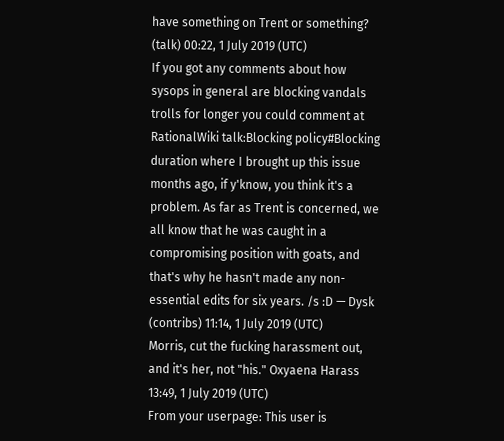have something on Trent or something? (talk) 00:22, 1 July 2019 (UTC)
If you got any comments about how sysops in general are blocking vandals trolls for longer you could comment at RationalWiki talk:Blocking policy#Blocking duration where I brought up this issue months ago, if y'know, you think it's a problem. As far as Trent is concerned, we all know that he was caught in a compromising position with goats, and that's why he hasn't made any non-essential edits for six years. /s :D — Dysk (contribs) 11:14, 1 July 2019 (UTC)
Morris, cut the fucking harassment out, and it's her, not "his." Oxyaena Harass 13:49, 1 July 2019 (UTC)
From your userpage: This user is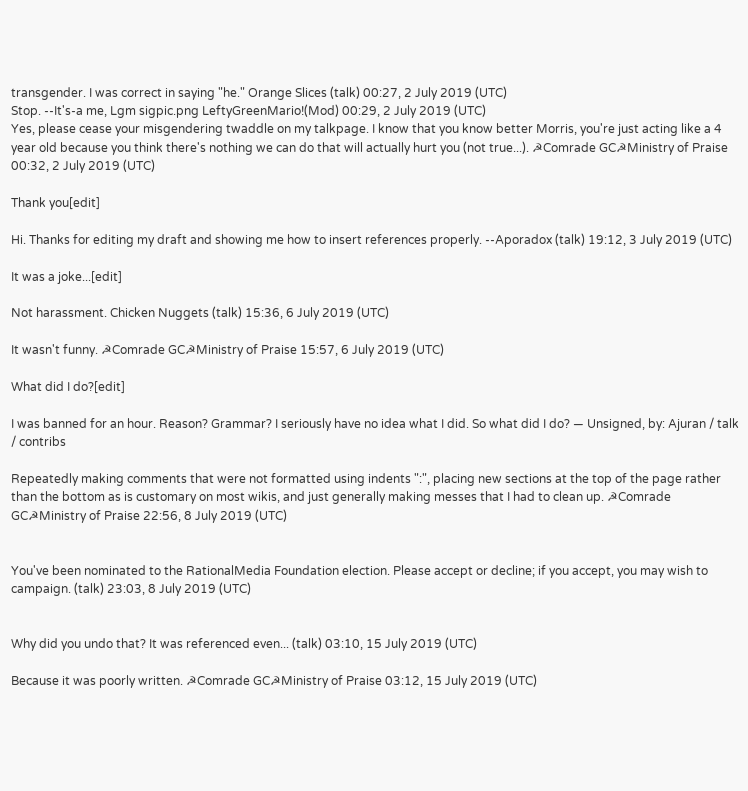transgender. I was correct in saying "he." Orange Slices (talk) 00:27, 2 July 2019 (UTC)
Stop. --It's-a me, Lgm sigpic.png LeftyGreenMario!(Mod) 00:29, 2 July 2019 (UTC)
Yes, please cease your misgendering twaddle on my talkpage. I know that you know better Morris, you're just acting like a 4 year old because you think there's nothing we can do that will actually hurt you (not true...). ☭Comrade GC☭Ministry of Praise 00:32, 2 July 2019 (UTC)

Thank you[edit]

Hi. Thanks for editing my draft and showing me how to insert references properly. --Aporadox (talk) 19:12, 3 July 2019 (UTC)

It was a joke...[edit]

Not harassment. Chicken Nuggets (talk) 15:36, 6 July 2019 (UTC)

It wasn't funny. ☭Comrade GC☭Ministry of Praise 15:57, 6 July 2019 (UTC)

What did I do?[edit]

I was banned for an hour. Reason? Grammar? I seriously have no idea what I did. So what did I do? — Unsigned, by: Ajuran / talk / contribs

Repeatedly making comments that were not formatted using indents ":", placing new sections at the top of the page rather than the bottom as is customary on most wikis, and just generally making messes that I had to clean up. ☭Comrade GC☭Ministry of Praise 22:56, 8 July 2019 (UTC)


You've been nominated to the RationalMedia Foundation election. Please accept or decline; if you accept, you may wish to campaign. (talk) 23:03, 8 July 2019 (UTC)


Why did you undo that? It was referenced even... (talk) 03:10, 15 July 2019 (UTC)

Because it was poorly written. ☭Comrade GC☭Ministry of Praise 03:12, 15 July 2019 (UTC)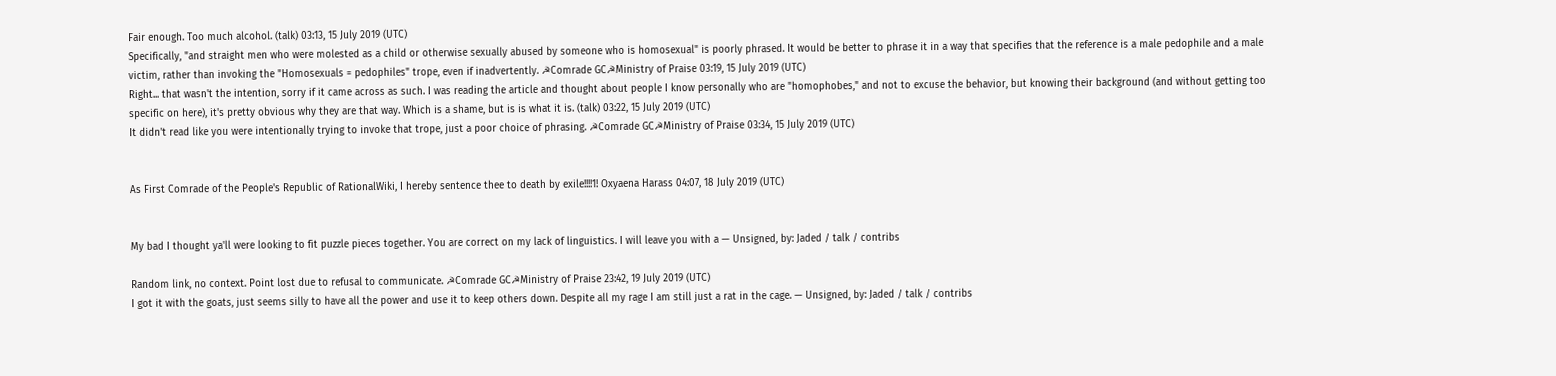Fair enough. Too much alcohol. (talk) 03:13, 15 July 2019 (UTC)
Specifically, "and straight men who were molested as a child or otherwise sexually abused by someone who is homosexual" is poorly phrased. It would be better to phrase it in a way that specifies that the reference is a male pedophile and a male victim, rather than invoking the "Homosexuals = pedophiles" trope, even if inadvertently. ☭Comrade GC☭Ministry of Praise 03:19, 15 July 2019 (UTC)
Right... that wasn't the intention, sorry if it came across as such. I was reading the article and thought about people I know personally who are "homophobes," and not to excuse the behavior, but knowing their background (and without getting too specific on here), it's pretty obvious why they are that way. Which is a shame, but is is what it is. (talk) 03:22, 15 July 2019 (UTC)
It didn't read like you were intentionally trying to invoke that trope, just a poor choice of phrasing. ☭Comrade GC☭Ministry of Praise 03:34, 15 July 2019 (UTC)


As First Comrade of the People's Republic of RationalWiki, I hereby sentence thee to death by exile!!!!1! Oxyaena Harass 04:07, 18 July 2019 (UTC)


My bad I thought ya'll were looking to fit puzzle pieces together. You are correct on my lack of linguistics. I will leave you with a — Unsigned, by: Jaded / talk / contribs

Random link, no context. Point lost due to refusal to communicate. ☭Comrade GC☭Ministry of Praise 23:42, 19 July 2019 (UTC)
I got it with the goats, just seems silly to have all the power and use it to keep others down. Despite all my rage I am still just a rat in the cage. — Unsigned, by: Jaded / talk / contribs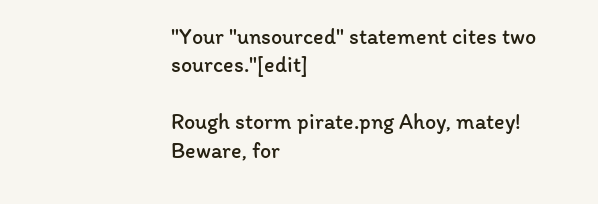"Your "unsourced" statement cites two sources."[edit]

Rough storm pirate.png Ahoy, matey!
Beware, for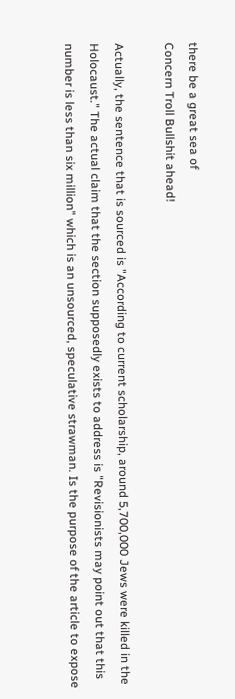there be a great sea of
Concern Troll Bullshit ahead!

Actually, the sentence that is sourced is "According to current scholarship, around 5,700,000 Jews were killed in the Holocaust." The actual claim that the section supposedly exists to address is "Revisionists may point out that this number is less than six million" which is an unsourced, speculative strawman. Is the purpose of the article to expose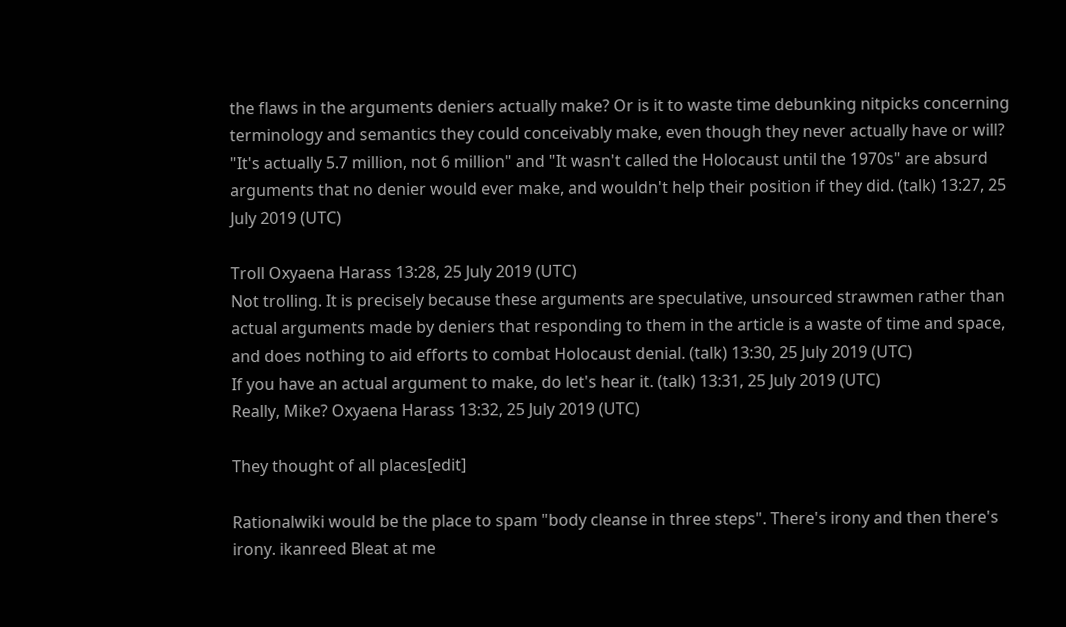the flaws in the arguments deniers actually make? Or is it to waste time debunking nitpicks concerning terminology and semantics they could conceivably make, even though they never actually have or will? "It's actually 5.7 million, not 6 million" and "It wasn't called the Holocaust until the 1970s" are absurd arguments that no denier would ever make, and wouldn't help their position if they did. (talk) 13:27, 25 July 2019 (UTC)

Troll Oxyaena Harass 13:28, 25 July 2019 (UTC)
Not trolling. It is precisely because these arguments are speculative, unsourced strawmen rather than actual arguments made by deniers that responding to them in the article is a waste of time and space, and does nothing to aid efforts to combat Holocaust denial. (talk) 13:30, 25 July 2019 (UTC)
If you have an actual argument to make, do let's hear it. (talk) 13:31, 25 July 2019 (UTC)
Really, Mike? Oxyaena Harass 13:32, 25 July 2019 (UTC)

They thought of all places[edit]

Rationalwiki would be the place to spam "body cleanse in three steps". There's irony and then there's irony. ikanreed Bleat at me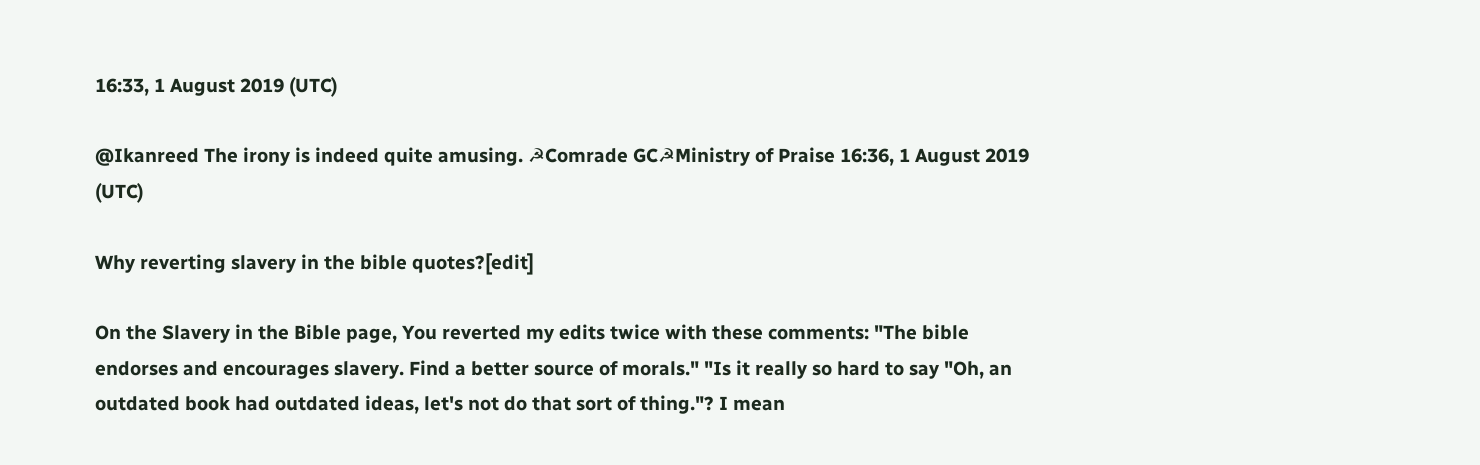16:33, 1 August 2019 (UTC)

@Ikanreed The irony is indeed quite amusing. ☭Comrade GC☭Ministry of Praise 16:36, 1 August 2019 (UTC)

Why reverting slavery in the bible quotes?[edit]

On the Slavery in the Bible page, You reverted my edits twice with these comments: "The bible endorses and encourages slavery. Find a better source of morals." "Is it really so hard to say "Oh, an outdated book had outdated ideas, let's not do that sort of thing."? I mean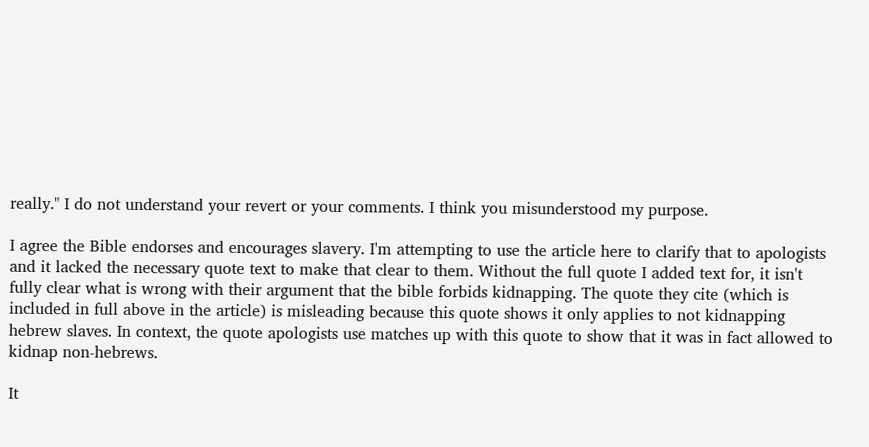really." I do not understand your revert or your comments. I think you misunderstood my purpose.

I agree the Bible endorses and encourages slavery. I'm attempting to use the article here to clarify that to apologists and it lacked the necessary quote text to make that clear to them. Without the full quote I added text for, it isn't fully clear what is wrong with their argument that the bible forbids kidnapping. The quote they cite (which is included in full above in the article) is misleading because this quote shows it only applies to not kidnapping hebrew slaves. In context, the quote apologists use matches up with this quote to show that it was in fact allowed to kidnap non-hebrews.

It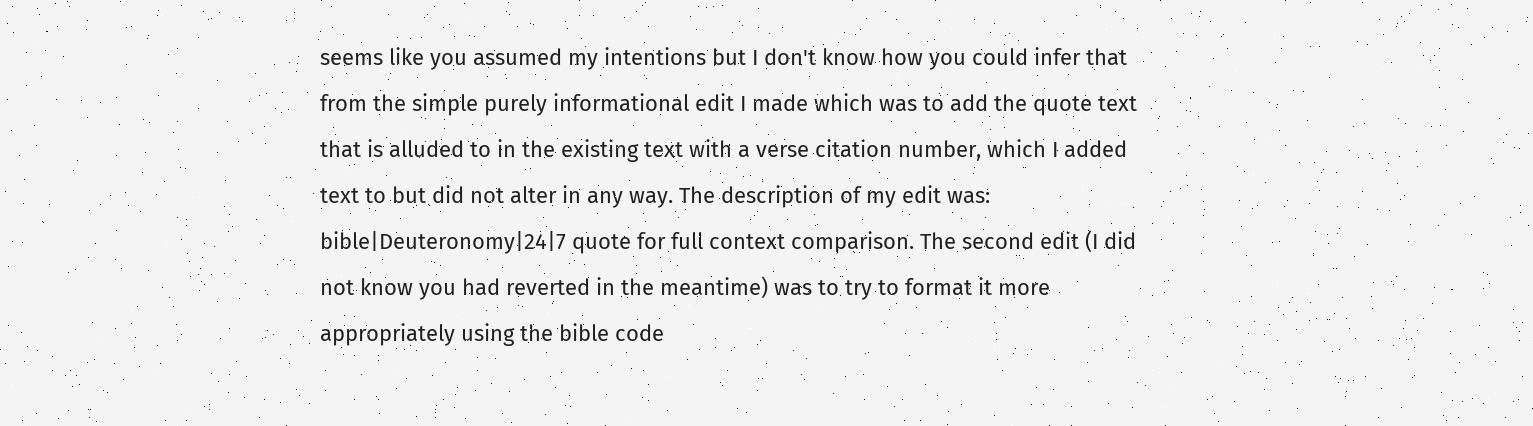seems like you assumed my intentions but I don't know how you could infer that from the simple purely informational edit I made which was to add the quote text that is alluded to in the existing text with a verse citation number, which I added text to but did not alter in any way. The description of my edit was: bible|Deuteronomy|24|7 quote for full context comparison. The second edit (I did not know you had reverted in the meantime) was to try to format it more appropriately using the bible code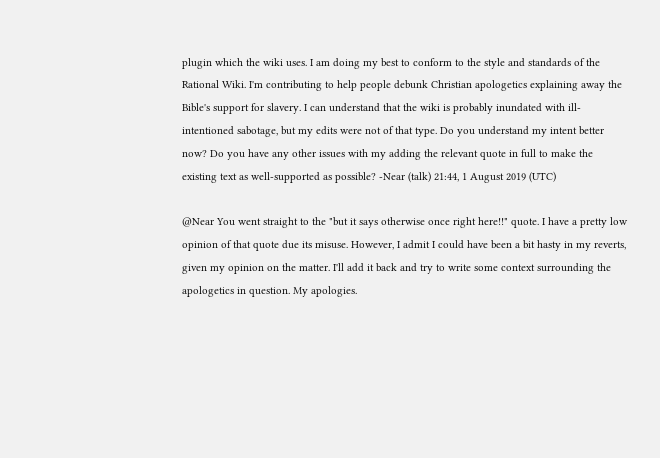plugin which the wiki uses. I am doing my best to conform to the style and standards of the Rational Wiki. I'm contributing to help people debunk Christian apologetics explaining away the Bible's support for slavery. I can understand that the wiki is probably inundated with ill-intentioned sabotage, but my edits were not of that type. Do you understand my intent better now? Do you have any other issues with my adding the relevant quote in full to make the existing text as well-supported as possible? -Near (talk) 21:44, 1 August 2019 (UTC)

@Near You went straight to the "but it says otherwise once right here!!" quote. I have a pretty low opinion of that quote due its misuse. However, I admit I could have been a bit hasty in my reverts, given my opinion on the matter. I'll add it back and try to write some context surrounding the apologetics in question. My apologies.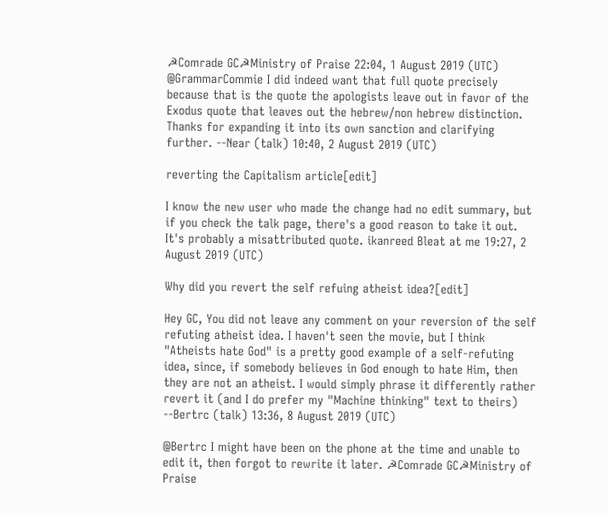☭Comrade GC☭Ministry of Praise 22:04, 1 August 2019 (UTC)
@GrammarCommie I did indeed want that full quote precisely because that is the quote the apologists leave out in favor of the Exodus quote that leaves out the hebrew/non hebrew distinction. Thanks for expanding it into its own sanction and clarifying further. --Near (talk) 10:40, 2 August 2019 (UTC)

reverting the Capitalism article[edit]

I know the new user who made the change had no edit summary, but if you check the talk page, there's a good reason to take it out. It's probably a misattributed quote. ikanreed Bleat at me 19:27, 2 August 2019 (UTC)

Why did you revert the self refuing atheist idea?[edit]

Hey GC, You did not leave any comment on your reversion of the self refuting atheist idea. I haven't seen the movie, but I think "Atheists hate God" is a pretty good example of a self-refuting idea, since, if somebody believes in God enough to hate Him, then they are not an atheist. I would simply phrase it differently rather revert it (and I do prefer my "Machine thinking" text to theirs) --Bertrc (talk) 13:36, 8 August 2019 (UTC)

@Bertrc I might have been on the phone at the time and unable to edit it, then forgot to rewrite it later. ☭Comrade GC☭Ministry of Praise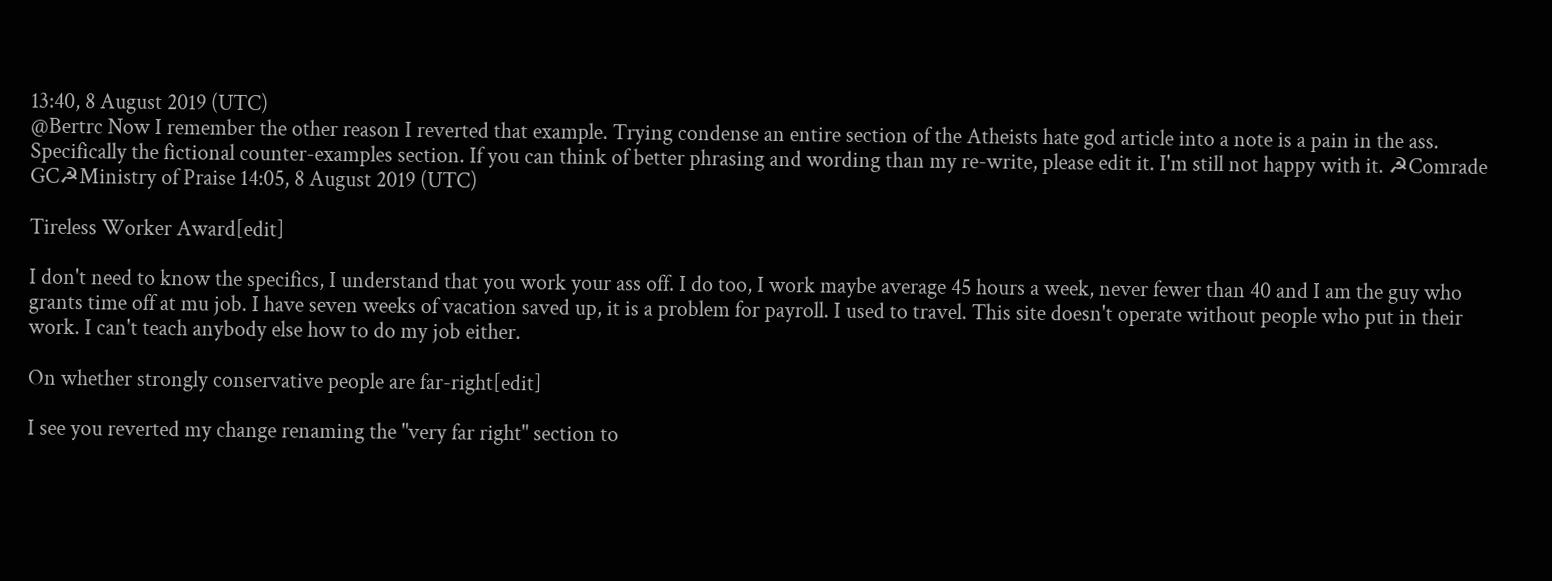13:40, 8 August 2019 (UTC)
@Bertrc Now I remember the other reason I reverted that example. Trying condense an entire section of the Atheists hate god article into a note is a pain in the ass. Specifically the fictional counter-examples section. If you can think of better phrasing and wording than my re-write, please edit it. I'm still not happy with it. ☭Comrade GC☭Ministry of Praise 14:05, 8 August 2019 (UTC)

Tireless Worker Award[edit]

I don't need to know the specifics, I understand that you work your ass off. I do too, I work maybe average 45 hours a week, never fewer than 40 and I am the guy who grants time off at mu job. I have seven weeks of vacation saved up, it is a problem for payroll. I used to travel. This site doesn't operate without people who put in their work. I can't teach anybody else how to do my job either.

On whether strongly conservative people are far-right[edit]

I see you reverted my change renaming the "very far right" section to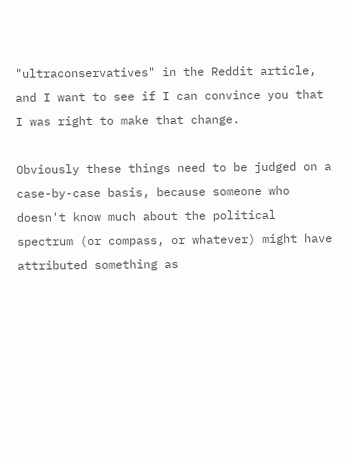"ultraconservatives" in the Reddit article, and I want to see if I can convince you that I was right to make that change.

Obviously these things need to be judged on a case-by-case basis, because someone who doesn't know much about the political spectrum (or compass, or whatever) might have attributed something as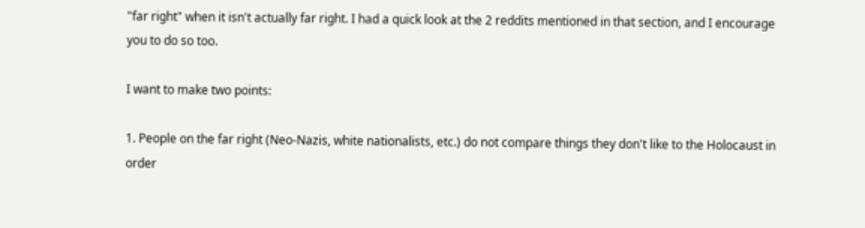"far right" when it isn't actually far right. I had a quick look at the 2 reddits mentioned in that section, and I encourage you to do so too.

I want to make two points:

1. People on the far right (Neo-Nazis, white nationalists, etc.) do not compare things they don't like to the Holocaust in order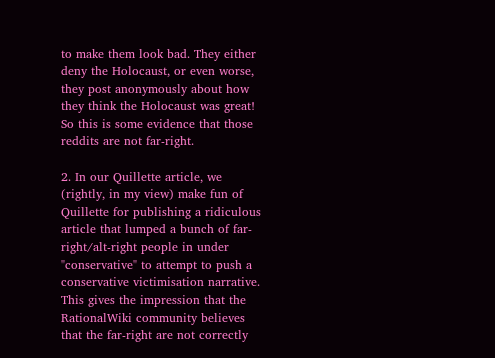to make them look bad. They either deny the Holocaust, or even worse, they post anonymously about how they think the Holocaust was great! So this is some evidence that those reddits are not far-right.

2. In our Quillette article, we (rightly, in my view) make fun of Quillette for publishing a ridiculous article that lumped a bunch of far-right/alt-right people in under "conservative" to attempt to push a conservative victimisation narrative. This gives the impression that the RationalWiki community believes that the far-right are not correctly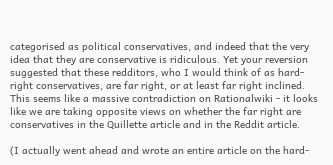categorised as political conservatives, and indeed that the very idea that they are conservative is ridiculous. Yet your reversion suggested that these redditors, who I would think of as hard-right conservatives, are far right, or at least far right inclined. This seems like a massive contradiction on Rationalwiki - it looks like we are taking opposite views on whether the far right are conservatives in the Quillette article and in the Reddit article.

(I actually went ahead and wrote an entire article on the hard-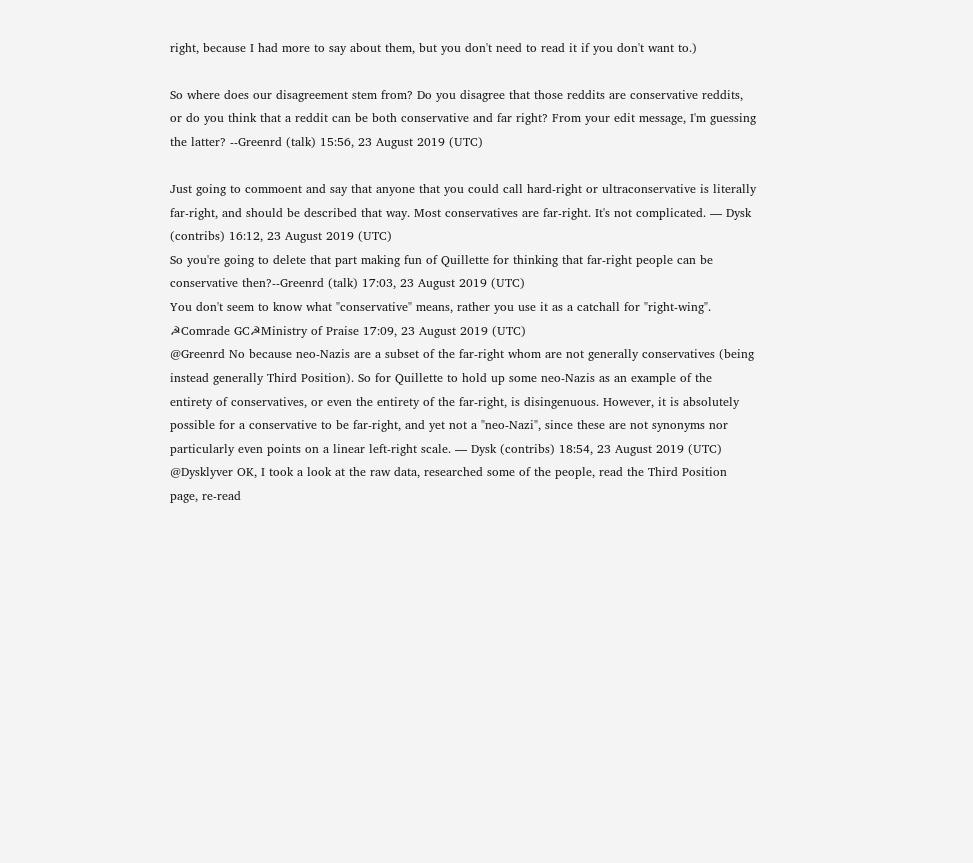right, because I had more to say about them, but you don't need to read it if you don't want to.)

So where does our disagreement stem from? Do you disagree that those reddits are conservative reddits, or do you think that a reddit can be both conservative and far right? From your edit message, I'm guessing the latter? --Greenrd (talk) 15:56, 23 August 2019 (UTC)

Just going to commoent and say that anyone that you could call hard-right or ultraconservative is literally far-right, and should be described that way. Most conservatives are far-right. It's not complicated. — Dysk (contribs) 16:12, 23 August 2019 (UTC)
So you're going to delete that part making fun of Quillette for thinking that far-right people can be conservative then?--Greenrd (talk) 17:03, 23 August 2019 (UTC)
You don't seem to know what "conservative" means, rather you use it as a catchall for "right-wing". ☭Comrade GC☭Ministry of Praise 17:09, 23 August 2019 (UTC)
@Greenrd No because neo-Nazis are a subset of the far-right whom are not generally conservatives (being instead generally Third Position). So for Quillette to hold up some neo-Nazis as an example of the entirety of conservatives, or even the entirety of the far-right, is disingenuous. However, it is absolutely possible for a conservative to be far-right, and yet not a "neo-Nazi", since these are not synonyms nor particularly even points on a linear left-right scale. — Dysk (contribs) 18:54, 23 August 2019 (UTC)
@Dysklyver OK, I took a look at the raw data, researched some of the people, read the Third Position page, re-read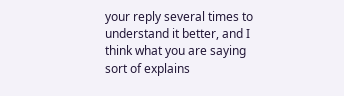your reply several times to understand it better, and I think what you are saying sort of explains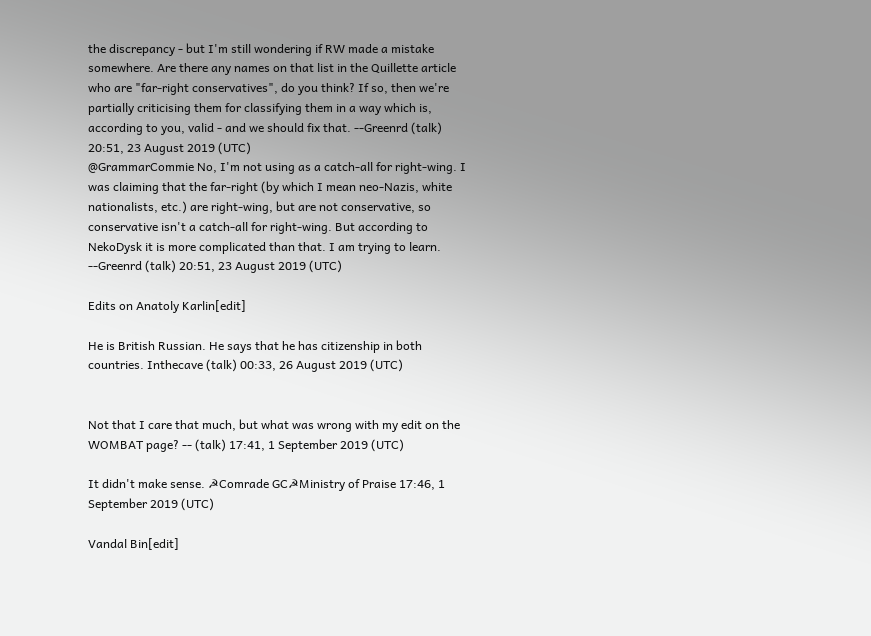the discrepancy - but I'm still wondering if RW made a mistake somewhere. Are there any names on that list in the Quillette article who are "far-right conservatives", do you think? If so, then we're partially criticising them for classifying them in a way which is, according to you, valid - and we should fix that. --Greenrd (talk) 20:51, 23 August 2019 (UTC)
@GrammarCommie No, I'm not using as a catch-all for right-wing. I was claiming that the far-right (by which I mean neo-Nazis, white nationalists, etc.) are right-wing, but are not conservative, so conservative isn't a catch-all for right-wing. But according to NekoDysk it is more complicated than that. I am trying to learn. --Greenrd (talk) 20:51, 23 August 2019 (UTC)

Edits on Anatoly Karlin[edit]

He is British Russian. He says that he has citizenship in both countries. Inthecave (talk) 00:33, 26 August 2019 (UTC)


Not that I care that much, but what was wrong with my edit on the WOMBAT page? -- (talk) 17:41, 1 September 2019 (UTC)

It didn't make sense. ☭Comrade GC☭Ministry of Praise 17:46, 1 September 2019 (UTC)

Vandal Bin[edit]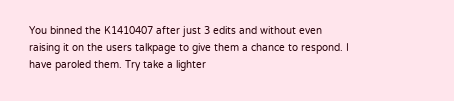You binned the K1410407 after just 3 edits and without even raising it on the users talkpage to give them a chance to respond. I have paroled them. Try take a lighter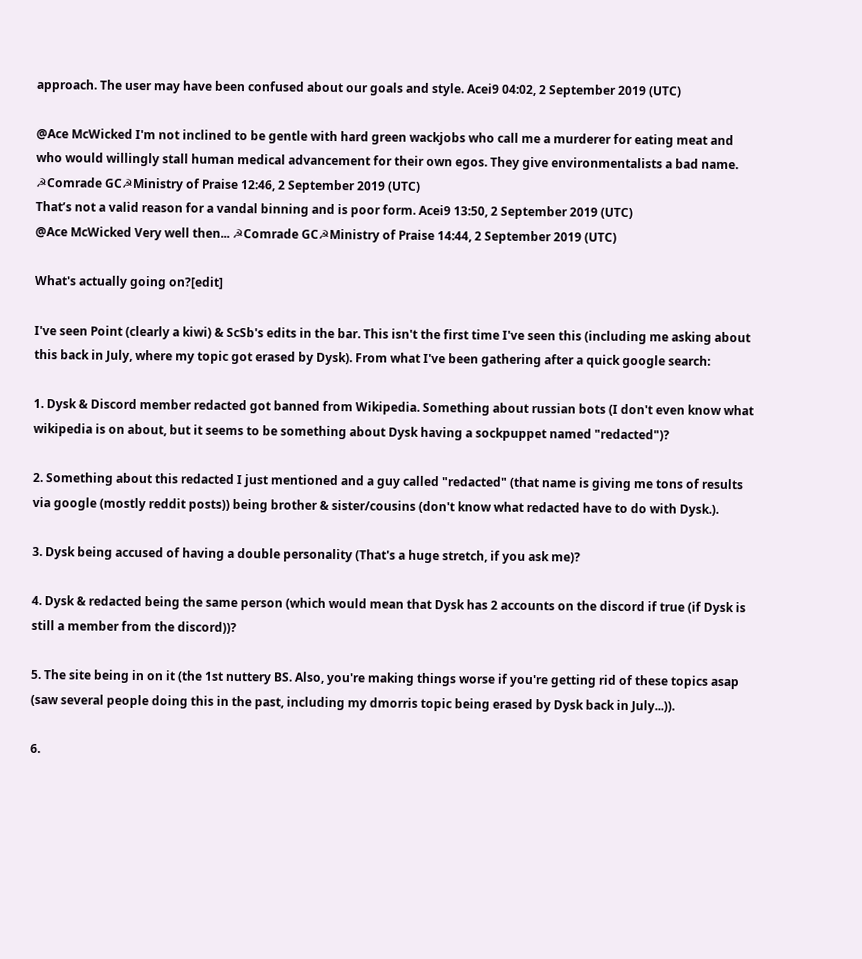approach. The user may have been confused about our goals and style. Acei9 04:02, 2 September 2019 (UTC)

@Ace McWicked I'm not inclined to be gentle with hard green wackjobs who call me a murderer for eating meat and who would willingly stall human medical advancement for their own egos. They give environmentalists a bad name. ☭Comrade GC☭Ministry of Praise 12:46, 2 September 2019 (UTC)
That’s not a valid reason for a vandal binning and is poor form. Acei9 13:50, 2 September 2019 (UTC)
@Ace McWicked Very well then... ☭Comrade GC☭Ministry of Praise 14:44, 2 September 2019 (UTC)

What's actually going on?[edit]

I've seen Point (clearly a kiwi) & ScSb's edits in the bar. This isn't the first time I've seen this (including me asking about this back in July, where my topic got erased by Dysk). From what I've been gathering after a quick google search:

1. Dysk & Discord member redacted got banned from Wikipedia. Something about russian bots (I don't even know what wikipedia is on about, but it seems to be something about Dysk having a sockpuppet named "redacted")?

2. Something about this redacted I just mentioned and a guy called "redacted" (that name is giving me tons of results via google (mostly reddit posts)) being brother & sister/cousins (don't know what redacted have to do with Dysk.).

3. Dysk being accused of having a double personality (That's a huge stretch, if you ask me)?

4. Dysk & redacted being the same person (which would mean that Dysk has 2 accounts on the discord if true (if Dysk is still a member from the discord))?

5. The site being in on it (the 1st nuttery BS. Also, you're making things worse if you're getting rid of these topics asap (saw several people doing this in the past, including my dmorris topic being erased by Dysk back in July...)).

6.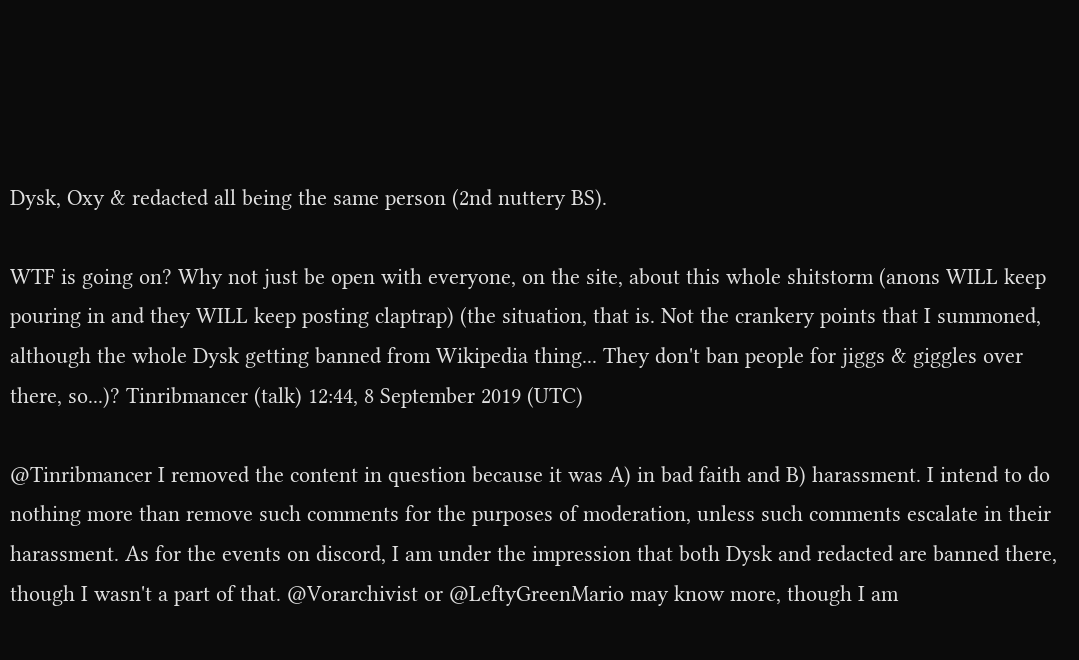Dysk, Oxy & redacted all being the same person (2nd nuttery BS).

WTF is going on? Why not just be open with everyone, on the site, about this whole shitstorm (anons WILL keep pouring in and they WILL keep posting claptrap) (the situation, that is. Not the crankery points that I summoned, although the whole Dysk getting banned from Wikipedia thing... They don't ban people for jiggs & giggles over there, so...)? Tinribmancer (talk) 12:44, 8 September 2019 (UTC)

@Tinribmancer I removed the content in question because it was A) in bad faith and B) harassment. I intend to do nothing more than remove such comments for the purposes of moderation, unless such comments escalate in their harassment. As for the events on discord, I am under the impression that both Dysk and redacted are banned there, though I wasn't a part of that. @Vorarchivist or @LeftyGreenMario may know more, though I am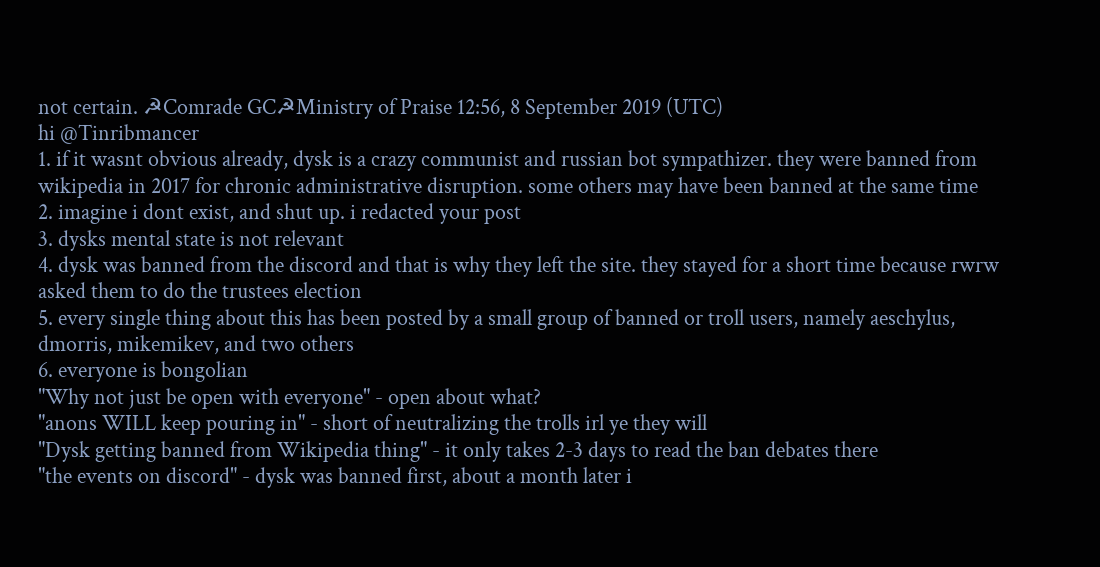not certain. ☭Comrade GC☭Ministry of Praise 12:56, 8 September 2019 (UTC)
hi @Tinribmancer
1. if it wasnt obvious already, dysk is a crazy communist and russian bot sympathizer. they were banned from wikipedia in 2017 for chronic administrative disruption. some others may have been banned at the same time
2. imagine i dont exist, and shut up. i redacted your post
3. dysks mental state is not relevant
4. dysk was banned from the discord and that is why they left the site. they stayed for a short time because rwrw asked them to do the trustees election
5. every single thing about this has been posted by a small group of banned or troll users, namely aeschylus, dmorris, mikemikev, and two others
6. everyone is bongolian
"Why not just be open with everyone" - open about what?
"anons WILL keep pouring in" - short of neutralizing the trolls irl ye they will
"Dysk getting banned from Wikipedia thing" - it only takes 2-3 days to read the ban debates there
"the events on discord" - dysk was banned first, about a month later i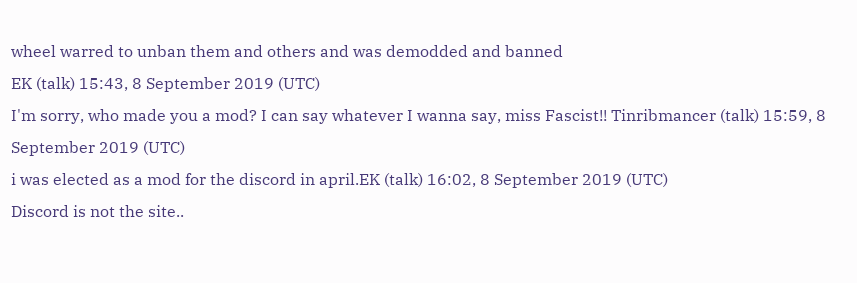wheel warred to unban them and others and was demodded and banned
EK (talk) 15:43, 8 September 2019 (UTC)
I'm sorry, who made you a mod? I can say whatever I wanna say, miss Fascist!! Tinribmancer (talk) 15:59, 8 September 2019 (UTC)
i was elected as a mod for the discord in april.EK (talk) 16:02, 8 September 2019 (UTC)
Discord is not the site..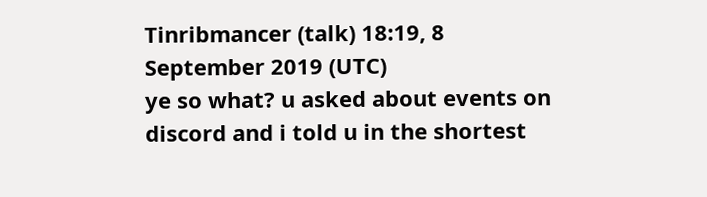Tinribmancer (talk) 18:19, 8 September 2019 (UTC)
ye so what? u asked about events on discord and i told u in the shortest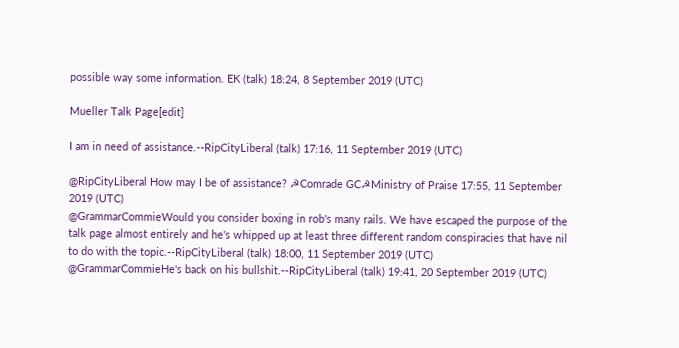possible way some information. EK (talk) 18:24, 8 September 2019 (UTC)

Mueller Talk Page[edit]

I am in need of assistance.--RipCityLiberal (talk) 17:16, 11 September 2019 (UTC)

@RipCityLiberal How may I be of assistance? ☭Comrade GC☭Ministry of Praise 17:55, 11 September 2019 (UTC)
@GrammarCommieWould you consider boxing in rob's many rails. We have escaped the purpose of the talk page almost entirely and he's whipped up at least three different random conspiracies that have nil to do with the topic.--RipCityLiberal (talk) 18:00, 11 September 2019 (UTC)
@GrammarCommieHe's back on his bullshit.--RipCityLiberal (talk) 19:41, 20 September 2019 (UTC)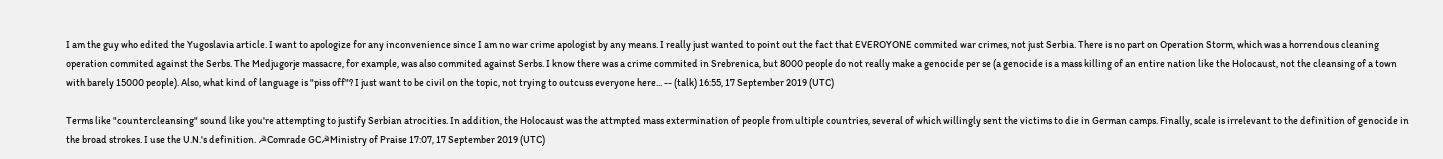I am the guy who edited the Yugoslavia article. I want to apologize for any inconvenience since I am no war crime apologist by any means. I really just wanted to point out the fact that EVEROYONE commited war crimes, not just Serbia. There is no part on Operation Storm, which was a horrendous cleaning operation commited against the Serbs. The Medjugorje massacre, for example, was also commited against Serbs. I know there was a crime commited in Srebrenica, but 8000 people do not really make a genocide per se (a genocide is a mass killing of an entire nation like the Holocaust, not the cleansing of a town with barely 15000 people). Also, what kind of language is "piss off"? I just want to be civil on the topic, not trying to outcuss everyone here... -- (talk) 16:55, 17 September 2019 (UTC)

Terms like "countercleansing" sound like you're attempting to justify Serbian atrocities. In addition, the Holocaust was the attmpted mass extermination of people from ultiple countries, several of which willingly sent the victims to die in German camps. Finally, scale is irrelevant to the definition of genocide in the broad strokes. I use the U.N.'s definition. ☭Comrade GC☭Ministry of Praise 17:07, 17 September 2019 (UTC)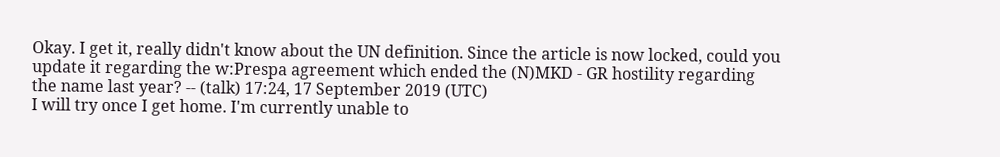Okay. I get it, really didn't know about the UN definition. Since the article is now locked, could you update it regarding the w:Prespa agreement which ended the (N)MKD - GR hostility regarding the name last year? -- (talk) 17:24, 17 September 2019 (UTC)
I will try once I get home. I'm currently unable to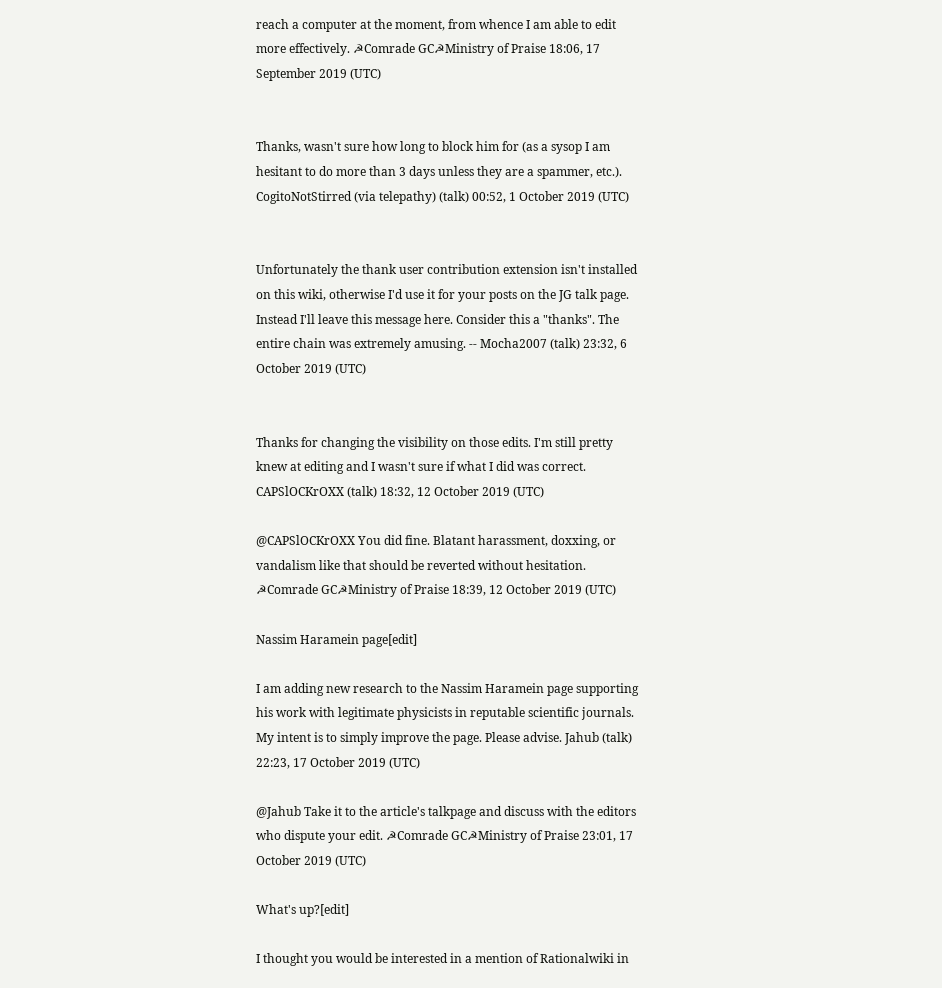reach a computer at the moment, from whence I am able to edit more effectively. ☭Comrade GC☭Ministry of Praise 18:06, 17 September 2019 (UTC)


Thanks, wasn't sure how long to block him for (as a sysop I am hesitant to do more than 3 days unless they are a spammer, etc.). CogitoNotStirred (via telepathy) (talk) 00:52, 1 October 2019 (UTC)


Unfortunately the thank user contribution extension isn't installed on this wiki, otherwise I'd use it for your posts on the JG talk page. Instead I'll leave this message here. Consider this a "thanks". The entire chain was extremely amusing. -- Mocha2007 (talk) 23:32, 6 October 2019 (UTC)


Thanks for changing the visibility on those edits. I'm still pretty knew at editing and I wasn't sure if what I did was correct. CAPSlOCKrOXX (talk) 18:32, 12 October 2019 (UTC)

@CAPSlOCKrOXX You did fine. Blatant harassment, doxxing, or vandalism like that should be reverted without hesitation. ☭Comrade GC☭Ministry of Praise 18:39, 12 October 2019 (UTC)

Nassim Haramein page[edit]

I am adding new research to the Nassim Haramein page supporting his work with legitimate physicists in reputable scientific journals. My intent is to simply improve the page. Please advise. Jahub (talk) 22:23, 17 October 2019 (UTC)

@Jahub Take it to the article's talkpage and discuss with the editors who dispute your edit. ☭Comrade GC☭Ministry of Praise 23:01, 17 October 2019 (UTC)

What's up?[edit]

I thought you would be interested in a mention of Rationalwiki in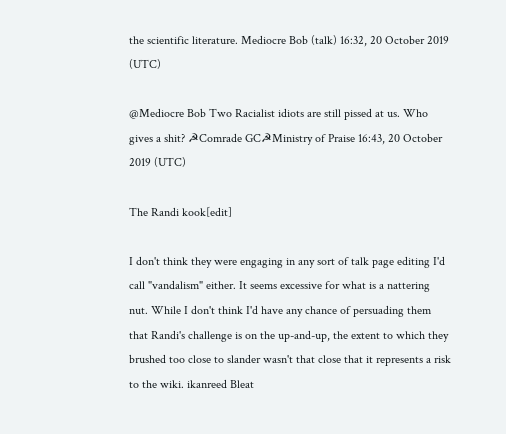the scientific literature. Mediocre Bob (talk) 16:32, 20 October 2019 (UTC)

@Mediocre Bob Two Racialist idiots are still pissed at us. Who gives a shit? ☭Comrade GC☭Ministry of Praise 16:43, 20 October 2019 (UTC)

The Randi kook[edit]

I don't think they were engaging in any sort of talk page editing I'd call "vandalism" either. It seems excessive for what is a nattering nut. While I don't think I'd have any chance of persuading them that Randi's challenge is on the up-and-up, the extent to which they brushed too close to slander wasn't that close that it represents a risk to the wiki. ikanreed Bleat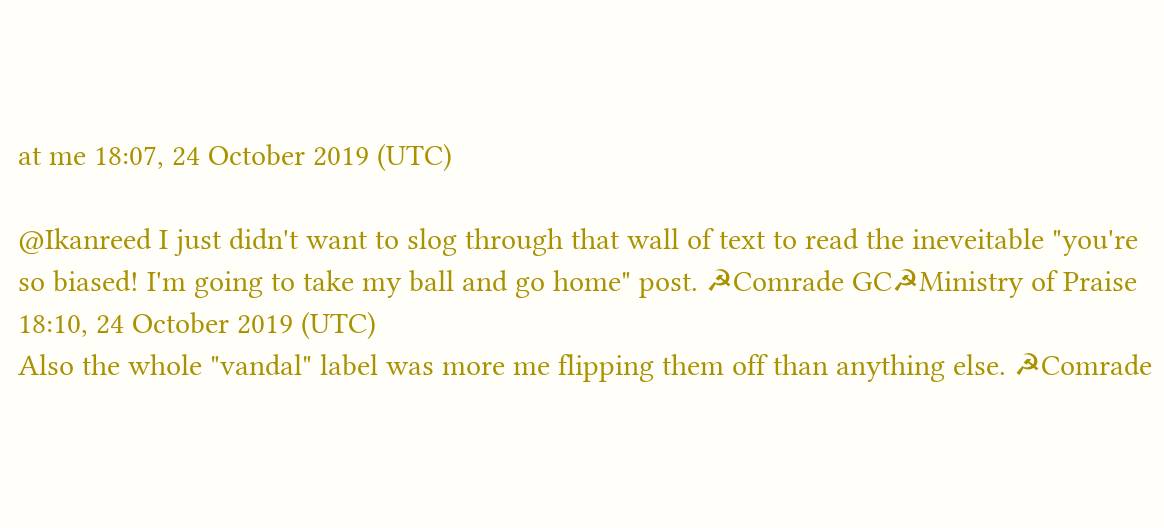at me 18:07, 24 October 2019 (UTC)

@Ikanreed I just didn't want to slog through that wall of text to read the ineveitable "you're so biased! I'm going to take my ball and go home" post. ☭Comrade GC☭Ministry of Praise 18:10, 24 October 2019 (UTC)
Also the whole "vandal" label was more me flipping them off than anything else. ☭Comrade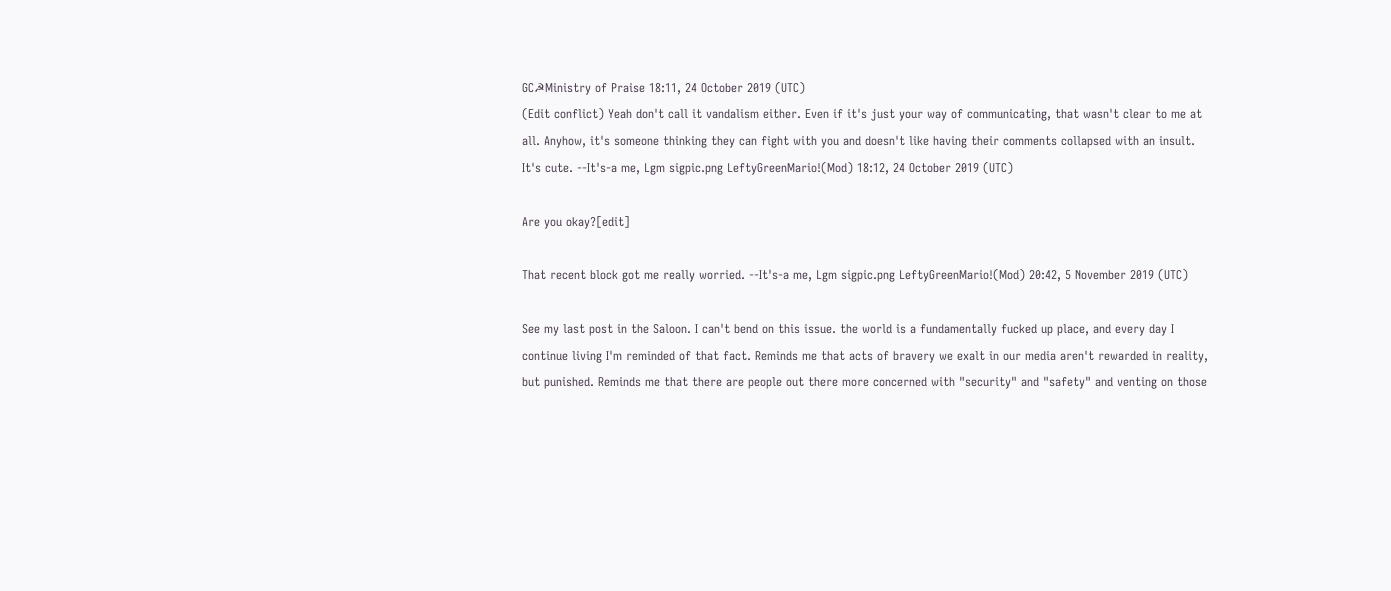GC☭Ministry of Praise 18:11, 24 October 2019 (UTC)
(Edit conflict) Yeah don't call it vandalism either. Even if it's just your way of communicating, that wasn't clear to me at all. Anyhow, it's someone thinking they can fight with you and doesn't like having their comments collapsed with an insult. It's cute. --It's-a me, Lgm sigpic.png LeftyGreenMario!(Mod) 18:12, 24 October 2019 (UTC)

Are you okay?[edit]

That recent block got me really worried. --It's-a me, Lgm sigpic.png LeftyGreenMario!(Mod) 20:42, 5 November 2019 (UTC)

See my last post in the Saloon. I can't bend on this issue. the world is a fundamentally fucked up place, and every day I continue living I'm reminded of that fact. Reminds me that acts of bravery we exalt in our media aren't rewarded in reality, but punished. Reminds me that there are people out there more concerned with "security" and "safety" and venting on those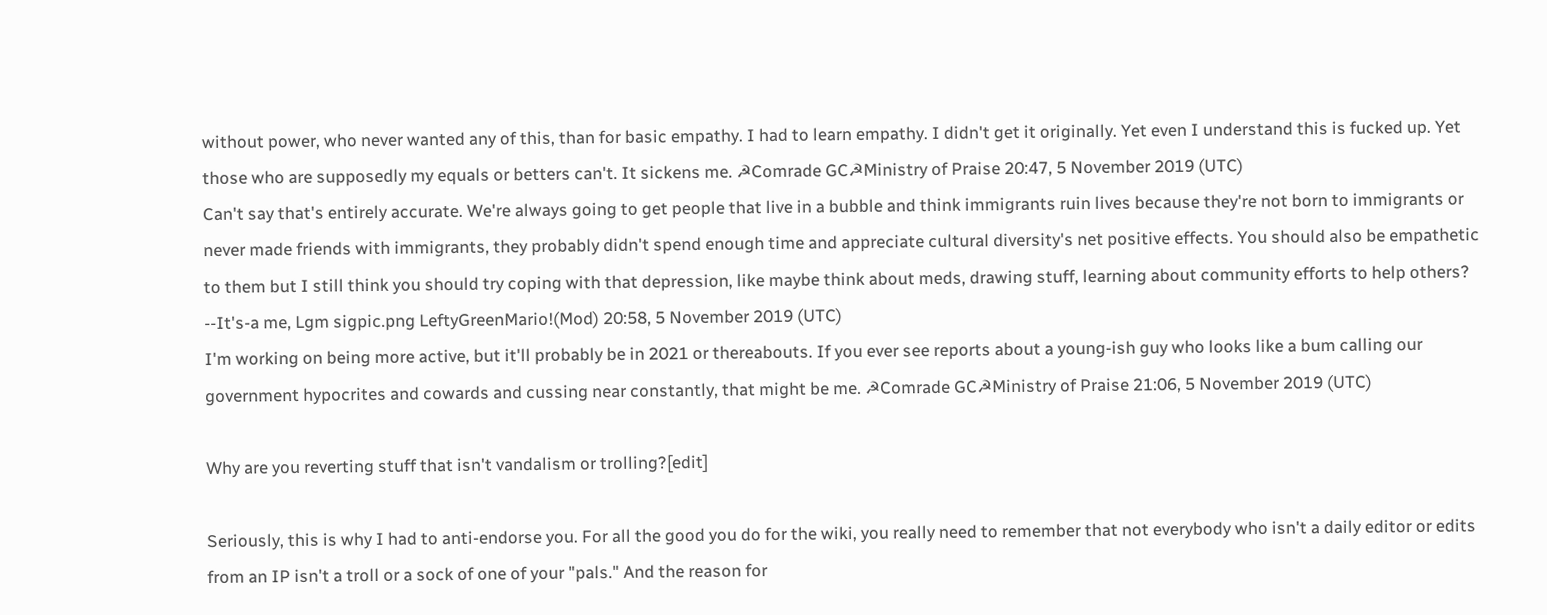without power, who never wanted any of this, than for basic empathy. I had to learn empathy. I didn't get it originally. Yet even I understand this is fucked up. Yet those who are supposedly my equals or betters can't. It sickens me. ☭Comrade GC☭Ministry of Praise 20:47, 5 November 2019 (UTC)
Can't say that's entirely accurate. We're always going to get people that live in a bubble and think immigrants ruin lives because they're not born to immigrants or never made friends with immigrants, they probably didn't spend enough time and appreciate cultural diversity's net positive effects. You should also be empathetic to them but I still think you should try coping with that depression, like maybe think about meds, drawing stuff, learning about community efforts to help others? --It's-a me, Lgm sigpic.png LeftyGreenMario!(Mod) 20:58, 5 November 2019 (UTC)
I'm working on being more active, but it'll probably be in 2021 or thereabouts. If you ever see reports about a young-ish guy who looks like a bum calling our government hypocrites and cowards and cussing near constantly, that might be me. ☭Comrade GC☭Ministry of Praise 21:06, 5 November 2019 (UTC)

Why are you reverting stuff that isn't vandalism or trolling?[edit]

Seriously, this is why I had to anti-endorse you. For all the good you do for the wiki, you really need to remember that not everybody who isn't a daily editor or edits from an IP isn't a troll or a sock of one of your "pals." And the reason for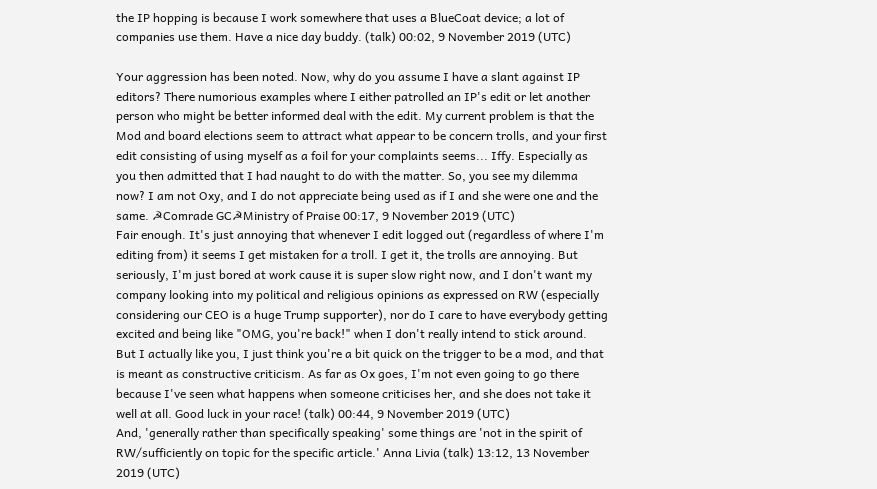the IP hopping is because I work somewhere that uses a BlueCoat device; a lot of companies use them. Have a nice day buddy. (talk) 00:02, 9 November 2019 (UTC)

Your aggression has been noted. Now, why do you assume I have a slant against IP editors? There numorious examples where I either patrolled an IP's edit or let another person who might be better informed deal with the edit. My current problem is that the Mod and board elections seem to attract what appear to be concern trolls, and your first edit consisting of using myself as a foil for your complaints seems... Iffy. Especially as you then admitted that I had naught to do with the matter. So, you see my dilemma now? I am not Oxy, and I do not appreciate being used as if I and she were one and the same. ☭Comrade GC☭Ministry of Praise 00:17, 9 November 2019 (UTC)
Fair enough. It's just annoying that whenever I edit logged out (regardless of where I'm editing from) it seems I get mistaken for a troll. I get it, the trolls are annoying. But seriously, I'm just bored at work cause it is super slow right now, and I don't want my company looking into my political and religious opinions as expressed on RW (especially considering our CEO is a huge Trump supporter), nor do I care to have everybody getting excited and being like "OMG, you're back!" when I don't really intend to stick around. But I actually like you, I just think you're a bit quick on the trigger to be a mod, and that is meant as constructive criticism. As far as Ox goes, I'm not even going to go there because I've seen what happens when someone criticises her, and she does not take it well at all. Good luck in your race! (talk) 00:44, 9 November 2019 (UTC)
And, 'generally rather than specifically speaking' some things are 'not in the spirit of RW/sufficiently on topic for the specific article.' Anna Livia (talk) 13:12, 13 November 2019 (UTC)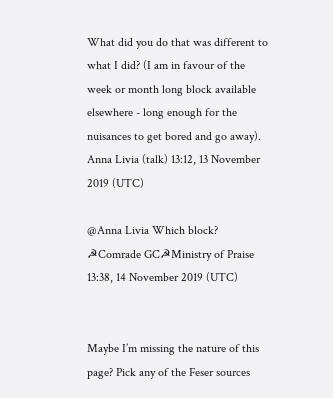What did you do that was different to what I did? (I am in favour of the week or month long block available elsewhere - long enough for the nuisances to get bored and go away). Anna Livia (talk) 13:12, 13 November 2019 (UTC)

@Anna Livia Which block? ☭Comrade GC☭Ministry of Praise 13:38, 14 November 2019 (UTC)


Maybe I’m missing the nature of this page? Pick any of the Feser sources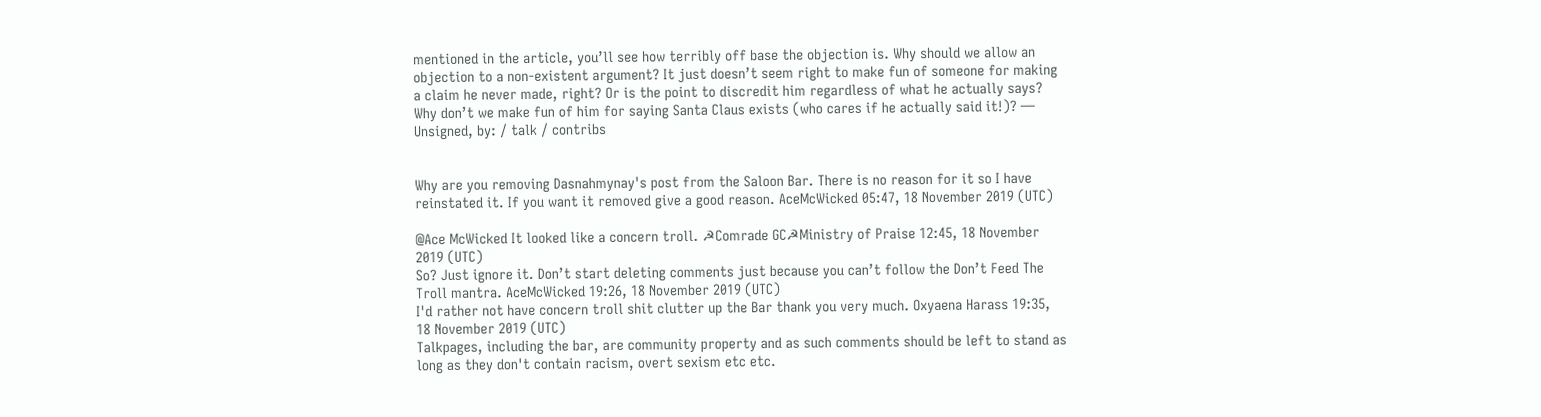mentioned in the article, you’ll see how terribly off base the objection is. Why should we allow an objection to a non-existent argument? It just doesn’t seem right to make fun of someone for making a claim he never made, right? Or is the point to discredit him regardless of what he actually says? Why don’t we make fun of him for saying Santa Claus exists (who cares if he actually said it!)? — Unsigned, by: / talk / contribs


Why are you removing Dasnahmynay's post from the Saloon Bar. There is no reason for it so I have reinstated it. If you want it removed give a good reason. AceMcWicked 05:47, 18 November 2019 (UTC)

@Ace McWicked It looked like a concern troll. ☭Comrade GC☭Ministry of Praise 12:45, 18 November 2019 (UTC)
So? Just ignore it. Don’t start deleting comments just because you can’t follow the Don’t Feed The Troll mantra. AceMcWicked 19:26, 18 November 2019 (UTC)
I'd rather not have concern troll shit clutter up the Bar thank you very much. Oxyaena Harass 19:35, 18 November 2019 (UTC)
Talkpages, including the bar, are community property and as such comments should be left to stand as long as they don't contain racism, overt sexism etc etc.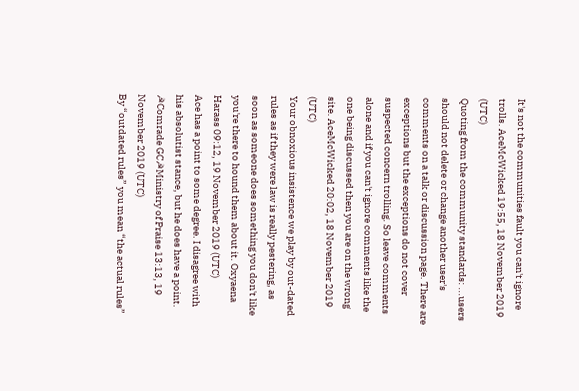It's not the communities fault you can't ignore trolls. AceMcWicked 19:55, 18 November 2019 (UTC)
Quoting from the community standards: ...users should not delete or change another user's comments on a talk or discussion page. There are exceptions but the exceptions do not cover suspected concern trolling. So leave comments alone and if you can't ignore comments like the one being discussed then you are on the wrong site. AceMcWicked 20:02, 18 November 2019 (UTC)
Your obnoxious insistence we play by out-dated rules as if they were law is really pestering, as soon as someone does something you don't like you're there to hound them about it. Oxyaena Harass 09:12, 19 November 2019 (UTC)
Ace has a point to some degree. I disagree with his absolutist stance, but he does have a point. ☭Comrade GC☭Ministry of Praise 13:13, 19 November 2019 (UTC)
By “outdated rules” you mean “the actual rules”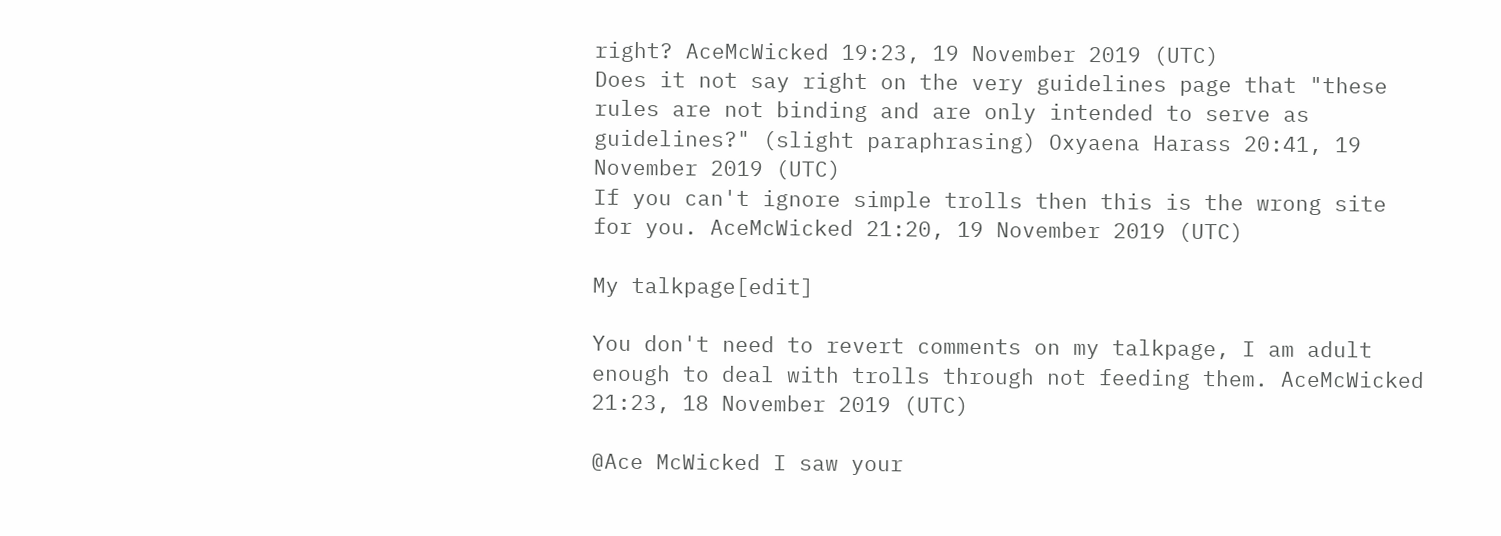right? AceMcWicked 19:23, 19 November 2019 (UTC)
Does it not say right on the very guidelines page that "these rules are not binding and are only intended to serve as guidelines?" (slight paraphrasing) Oxyaena Harass 20:41, 19 November 2019 (UTC)
If you can't ignore simple trolls then this is the wrong site for you. AceMcWicked 21:20, 19 November 2019 (UTC)

My talkpage[edit]

You don't need to revert comments on my talkpage, I am adult enough to deal with trolls through not feeding them. AceMcWicked 21:23, 18 November 2019 (UTC)

@Ace McWicked I saw your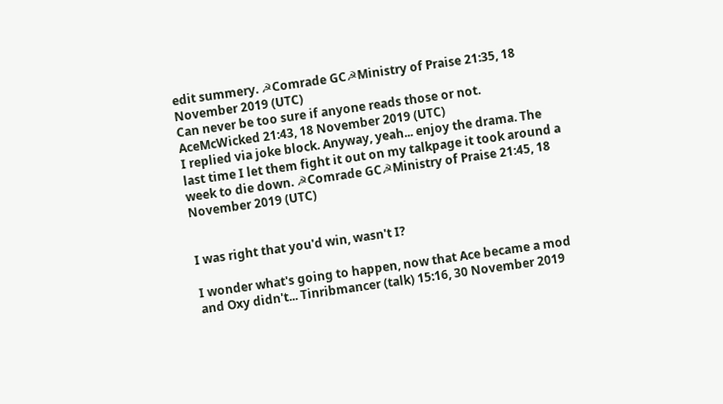edit summery. ☭Comrade GC☭Ministry of Praise 21:35, 18 November 2019 (UTC)
Can never be too sure if anyone reads those or not. AceMcWicked 21:43, 18 November 2019 (UTC)
I replied via joke block. Anyway, yeah... enjoy the drama. The last time I let them fight it out on my talkpage it took around a week to die down. ☭Comrade GC☭Ministry of Praise 21:45, 18 November 2019 (UTC)


I was right that you'd win, wasn't I?

I wonder what's going to happen, now that Ace became a mod and Oxy didn't... Tinribmancer (talk) 15:16, 30 November 2019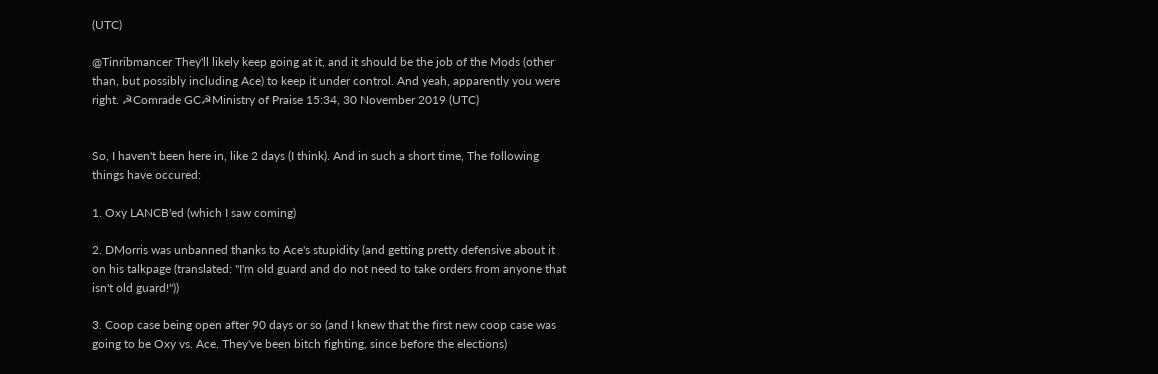(UTC)

@Tinribmancer They'll likely keep going at it, and it should be the job of the Mods (other than, but possibly including Ace) to keep it under control. And yeah, apparently you were right. ☭Comrade GC☭Ministry of Praise 15:34, 30 November 2019 (UTC)


So, I haven't been here in, like 2 days (I think). And in such a short time, The following things have occured:

1. Oxy LANCB'ed (which I saw coming)

2. DMorris was unbanned thanks to Ace's stupidity (and getting pretty defensive about it on his talkpage (translated: "I'm old guard and do not need to take orders from anyone that isn't old guard!"))

3. Coop case being open after 90 days or so (and I knew that the first new coop case was going to be Oxy vs. Ace. They've been bitch fighting, since before the elections)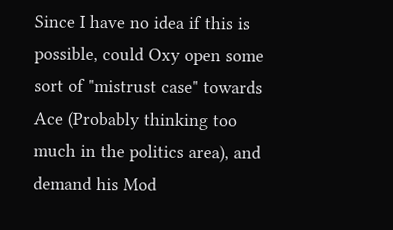Since I have no idea if this is possible, could Oxy open some sort of "mistrust case" towards Ace (Probably thinking too much in the politics area), and demand his Mod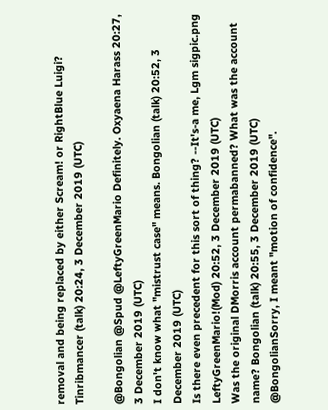removal and being replaced by either Scream! or RightBlue Luigi? Tinribmancer (talk) 20:24, 3 December 2019 (UTC)

@Bongolian @Spud @LeftyGreenMario Definitely. Oxyaena Harass 20:27, 3 December 2019 (UTC)
I don't know what "mistrust case" means. Bongolian (talk) 20:52, 3 December 2019 (UTC)
Is there even precedent for this sort of thing? --It's-a me, Lgm sigpic.png LeftyGreenMario!(Mod) 20:52, 3 December 2019 (UTC)
Was the original DMorris account permabanned? What was the account name? Bongolian (talk) 20:55, 3 December 2019 (UTC)
@BongolianSorry, I meant "motion of confidence".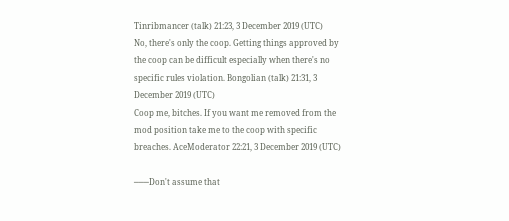Tinribmancer (talk) 21:23, 3 December 2019 (UTC)
No, there's only the coop. Getting things approved by the coop can be difficult especially when there's no specific rules violation. Bongolian (talk) 21:31, 3 December 2019 (UTC)
Coop me, bitches. If you want me removed from the mod position take me to the coop with specific breaches. AceModerator 22:21, 3 December 2019 (UTC)

───Don't assume that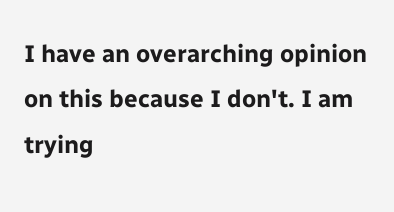I have an overarching opinion on this because I don't. I am trying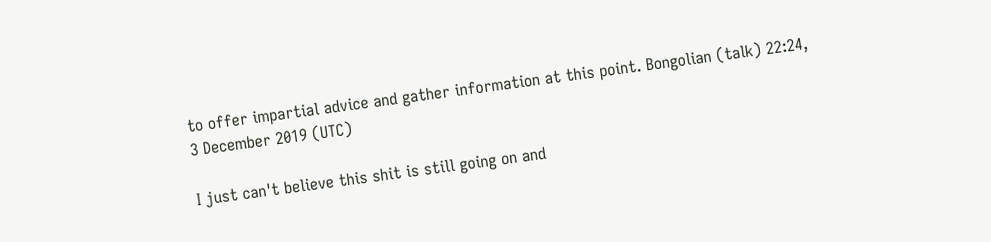to offer impartial advice and gather information at this point. Bongolian (talk) 22:24, 3 December 2019 (UTC)

I just can't believe this shit is still going on and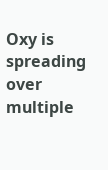Oxy is spreading over multiple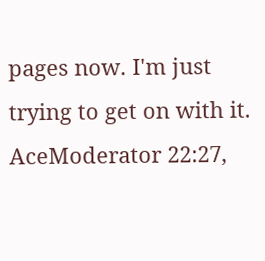pages now. I'm just trying to get on with it. AceModerator 22:27,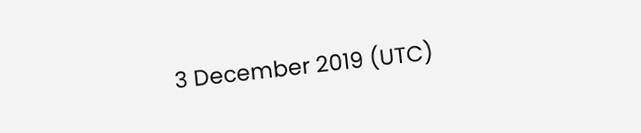3 December 2019 (UTC)